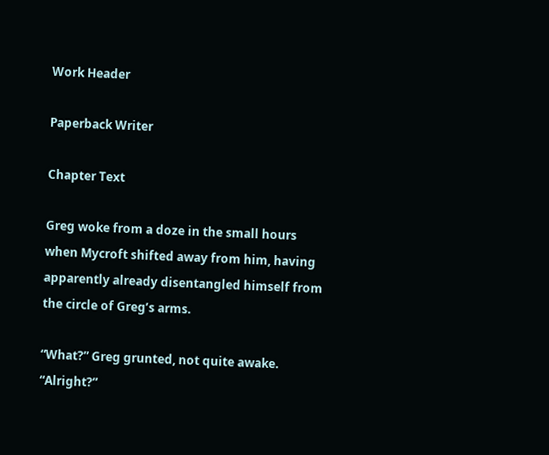Work Header

Paperback Writer

Chapter Text

Greg woke from a doze in the small hours when Mycroft shifted away from him, having apparently already disentangled himself from the circle of Greg’s arms.

“What?” Greg grunted, not quite awake. “Alright?”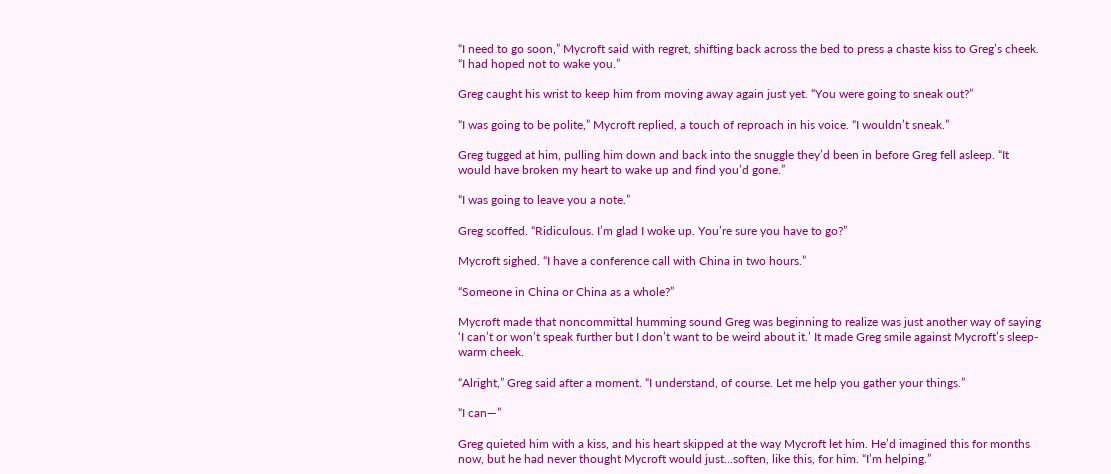“I need to go soon,” Mycroft said with regret, shifting back across the bed to press a chaste kiss to Greg’s cheek. “I had hoped not to wake you.”

Greg caught his wrist to keep him from moving away again just yet. “You were going to sneak out?”

“I was going to be polite,” Mycroft replied, a touch of reproach in his voice. “I wouldn’t sneak.”

Greg tugged at him, pulling him down and back into the snuggle they’d been in before Greg fell asleep. “It would have broken my heart to wake up and find you’d gone.”

“I was going to leave you a note.”

Greg scoffed. “Ridiculous. I’m glad I woke up. You’re sure you have to go?”

Mycroft sighed. “I have a conference call with China in two hours.”

“Someone in China or China as a whole?”

Mycroft made that noncommittal humming sound Greg was beginning to realize was just another way of saying ‘I can’t or won’t speak further but I don’t want to be weird about it.’ It made Greg smile against Mycroft’s sleep-warm cheek.

“Alright,” Greg said after a moment. “I understand, of course. Let me help you gather your things.”

“I can—”

Greg quieted him with a kiss, and his heart skipped at the way Mycroft let him. He’d imagined this for months now, but he had never thought Mycroft would just...soften, like this, for him. “I’m helping.”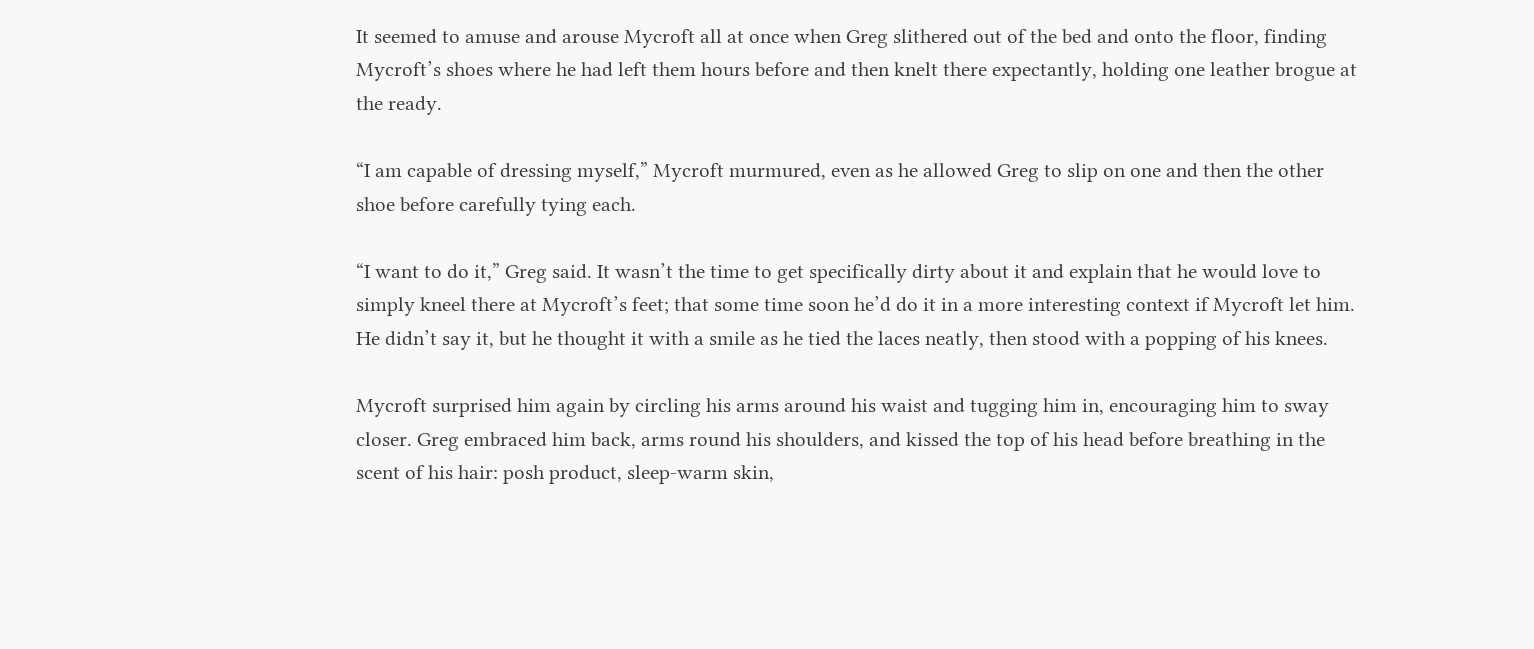It seemed to amuse and arouse Mycroft all at once when Greg slithered out of the bed and onto the floor, finding Mycroft’s shoes where he had left them hours before and then knelt there expectantly, holding one leather brogue at the ready.

“I am capable of dressing myself,” Mycroft murmured, even as he allowed Greg to slip on one and then the other shoe before carefully tying each.

“I want to do it,” Greg said. It wasn’t the time to get specifically dirty about it and explain that he would love to simply kneel there at Mycroft’s feet; that some time soon he’d do it in a more interesting context if Mycroft let him. He didn’t say it, but he thought it with a smile as he tied the laces neatly, then stood with a popping of his knees.

Mycroft surprised him again by circling his arms around his waist and tugging him in, encouraging him to sway closer. Greg embraced him back, arms round his shoulders, and kissed the top of his head before breathing in the scent of his hair: posh product, sleep-warm skin,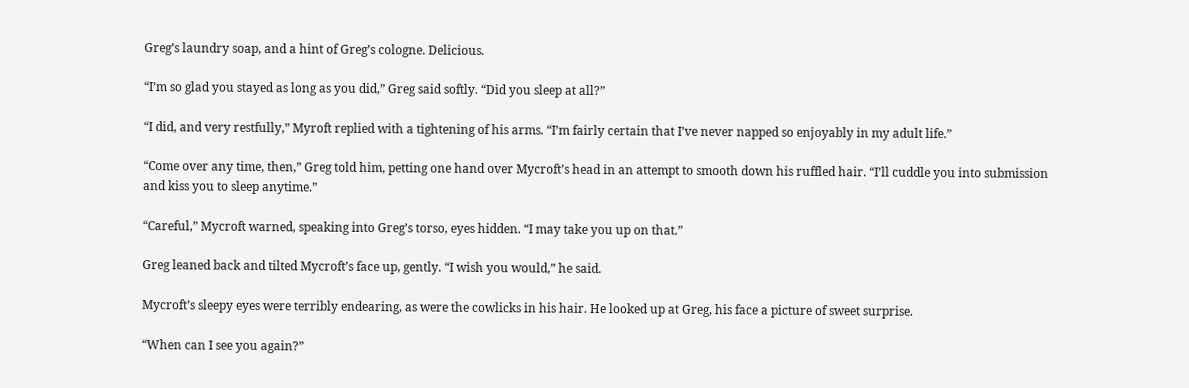Greg’s laundry soap, and a hint of Greg’s cologne. Delicious.

“I’m so glad you stayed as long as you did,” Greg said softly. “Did you sleep at all?”

“I did, and very restfully,” Myroft replied with a tightening of his arms. “I’m fairly certain that I’ve never napped so enjoyably in my adult life.”

“Come over any time, then,” Greg told him, petting one hand over Mycroft’s head in an attempt to smooth down his ruffled hair. “I’ll cuddle you into submission and kiss you to sleep anytime.”

“Careful,” Mycroft warned, speaking into Greg’s torso, eyes hidden. “I may take you up on that.”

Greg leaned back and tilted Mycroft’s face up, gently. “I wish you would,” he said.

Mycroft’s sleepy eyes were terribly endearing, as were the cowlicks in his hair. He looked up at Greg, his face a picture of sweet surprise.

“When can I see you again?”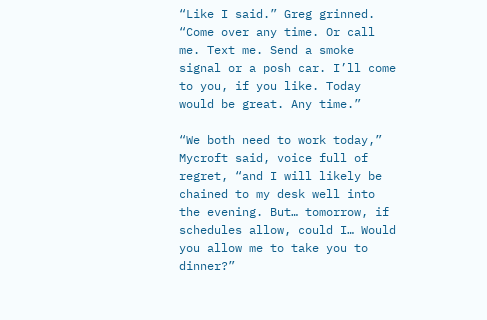“Like I said.” Greg grinned. “Come over any time. Or call me. Text me. Send a smoke signal or a posh car. I’ll come to you, if you like. Today would be great. Any time.”

“We both need to work today,” Mycroft said, voice full of regret, “and I will likely be chained to my desk well into the evening. But… tomorrow, if schedules allow, could I… Would you allow me to take you to dinner?”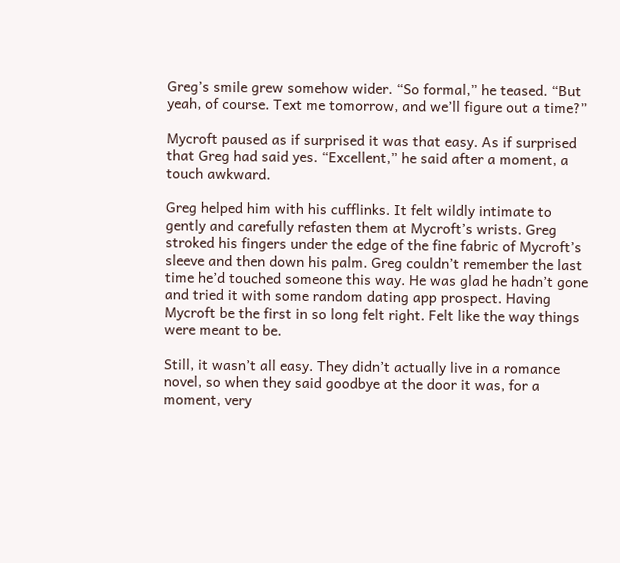Greg’s smile grew somehow wider. “So formal,” he teased. “But yeah, of course. Text me tomorrow, and we’ll figure out a time?”

Mycroft paused as if surprised it was that easy. As if surprised that Greg had said yes. “Excellent,” he said after a moment, a touch awkward.

Greg helped him with his cufflinks. It felt wildly intimate to gently and carefully refasten them at Mycroft’s wrists. Greg stroked his fingers under the edge of the fine fabric of Mycroft’s sleeve and then down his palm. Greg couldn’t remember the last time he’d touched someone this way. He was glad he hadn’t gone and tried it with some random dating app prospect. Having Mycroft be the first in so long felt right. Felt like the way things were meant to be.

Still, it wasn’t all easy. They didn’t actually live in a romance novel, so when they said goodbye at the door it was, for a moment, very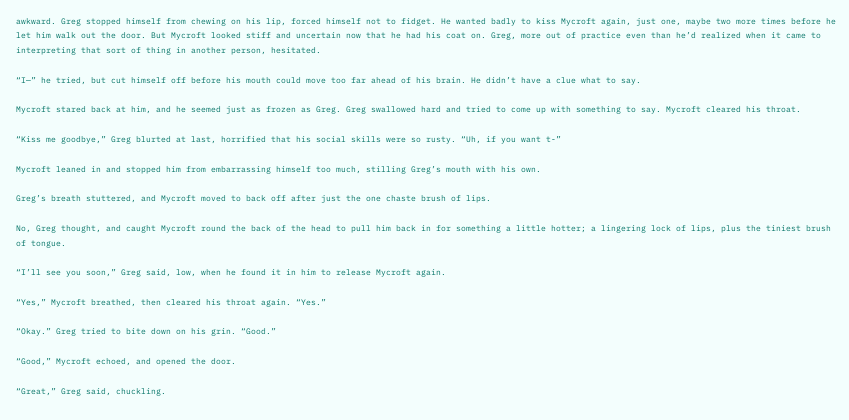awkward. Greg stopped himself from chewing on his lip, forced himself not to fidget. He wanted badly to kiss Mycroft again, just one, maybe two more times before he let him walk out the door. But Mycroft looked stiff and uncertain now that he had his coat on. Greg, more out of practice even than he’d realized when it came to interpreting that sort of thing in another person, hesitated.

“I—” he tried, but cut himself off before his mouth could move too far ahead of his brain. He didn’t have a clue what to say.

Mycroft stared back at him, and he seemed just as frozen as Greg. Greg swallowed hard and tried to come up with something to say. Mycroft cleared his throat.

“Kiss me goodbye,” Greg blurted at last, horrified that his social skills were so rusty. “Uh, if you want t-”

Mycroft leaned in and stopped him from embarrassing himself too much, stilling Greg’s mouth with his own.

Greg’s breath stuttered, and Mycroft moved to back off after just the one chaste brush of lips.

No, Greg thought, and caught Mycroft round the back of the head to pull him back in for something a little hotter; a lingering lock of lips, plus the tiniest brush of tongue.

“I’ll see you soon,” Greg said, low, when he found it in him to release Mycroft again.

“Yes,” Mycroft breathed, then cleared his throat again. “Yes.”

“Okay.” Greg tried to bite down on his grin. “Good.”

“Good,” Mycroft echoed, and opened the door.

“Great,” Greg said, chuckling.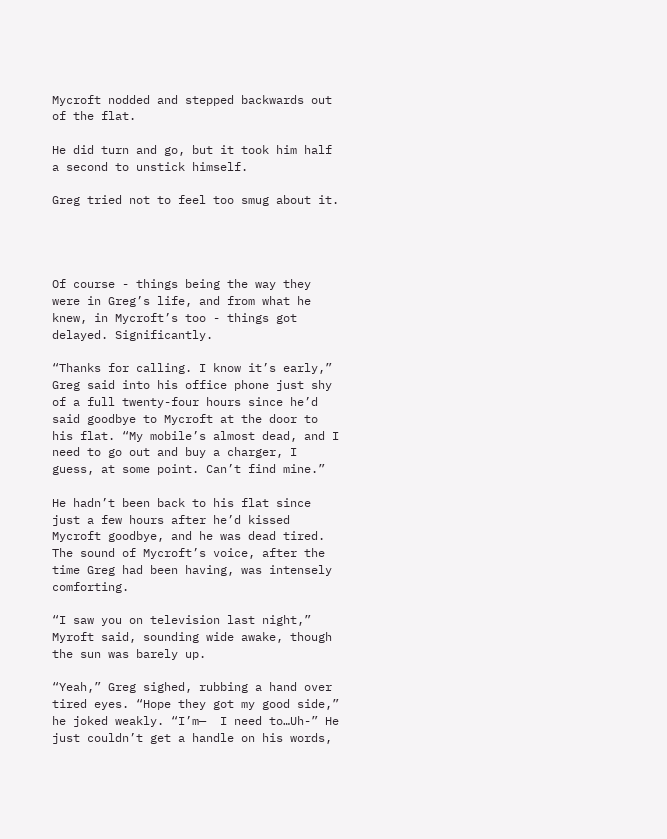Mycroft nodded and stepped backwards out of the flat.

He did turn and go, but it took him half a second to unstick himself.

Greg tried not to feel too smug about it.




Of course - things being the way they were in Greg’s life, and from what he knew, in Mycroft’s too - things got delayed. Significantly.

“Thanks for calling. I know it’s early,” Greg said into his office phone just shy of a full twenty-four hours since he’d said goodbye to Mycroft at the door to his flat. “My mobile’s almost dead, and I need to go out and buy a charger, I guess, at some point. Can’t find mine.”

He hadn’t been back to his flat since just a few hours after he’d kissed Mycroft goodbye, and he was dead tired. The sound of Mycroft’s voice, after the time Greg had been having, was intensely comforting.

“I saw you on television last night,” Myroft said, sounding wide awake, though the sun was barely up.

“Yeah,” Greg sighed, rubbing a hand over tired eyes. “Hope they got my good side,” he joked weakly. “I’m—  I need to…Uh-” He just couldn’t get a handle on his words,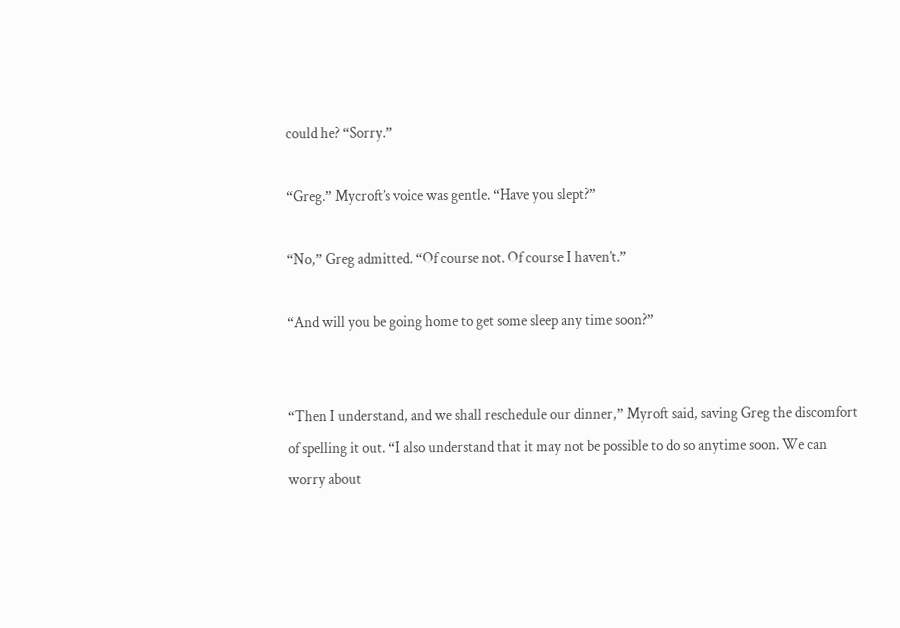could he? “Sorry.”

“Greg.” Mycroft’s voice was gentle. “Have you slept?”

“No,” Greg admitted. “Of course not. Of course I haven’t.”

“And will you be going home to get some sleep any time soon?”


“Then I understand, and we shall reschedule our dinner,” Myroft said, saving Greg the discomfort of spelling it out. “I also understand that it may not be possible to do so anytime soon. We can worry about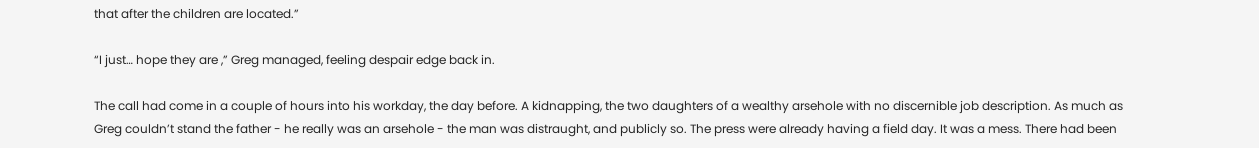that after the children are located.”

“I just… hope they are ,” Greg managed, feeling despair edge back in.

The call had come in a couple of hours into his workday, the day before. A kidnapping, the two daughters of a wealthy arsehole with no discernible job description. As much as Greg couldn’t stand the father - he really was an arsehole - the man was distraught, and publicly so. The press were already having a field day. It was a mess. There had been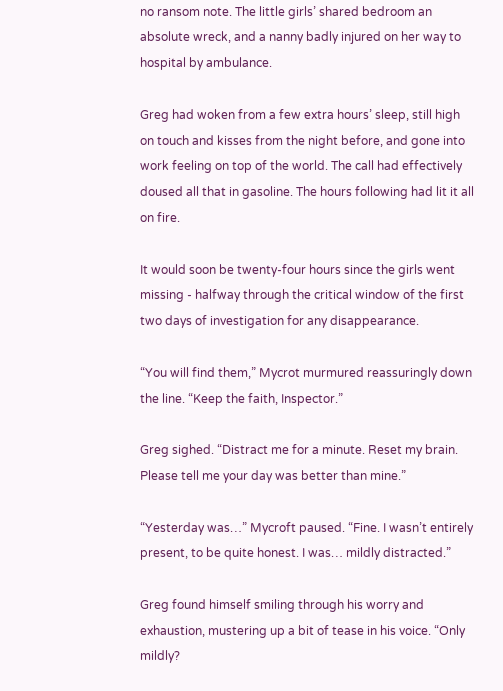no ransom note. The little girls’ shared bedroom an absolute wreck, and a nanny badly injured on her way to hospital by ambulance.

Greg had woken from a few extra hours’ sleep, still high on touch and kisses from the night before, and gone into work feeling on top of the world. The call had effectively doused all that in gasoline. The hours following had lit it all on fire.

It would soon be twenty-four hours since the girls went missing - halfway through the critical window of the first two days of investigation for any disappearance.

“You will find them,” Mycrot murmured reassuringly down the line. “Keep the faith, Inspector.”

Greg sighed. “Distract me for a minute. Reset my brain. Please tell me your day was better than mine.”

“Yesterday was…” Mycroft paused. “Fine. I wasn’t entirely present, to be quite honest. I was… mildly distracted.”

Greg found himself smiling through his worry and exhaustion, mustering up a bit of tease in his voice. “Only mildly?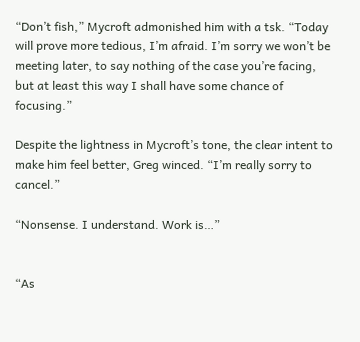“Don’t fish,” Mycroft admonished him with a tsk. “Today will prove more tedious, I’m afraid. I’m sorry we won’t be meeting later, to say nothing of the case you’re facing, but at least this way I shall have some chance of focusing.”

Despite the lightness in Mycroft’s tone, the clear intent to make him feel better, Greg winced. “I’m really sorry to cancel.”

“Nonsense. I understand. Work is…”


“As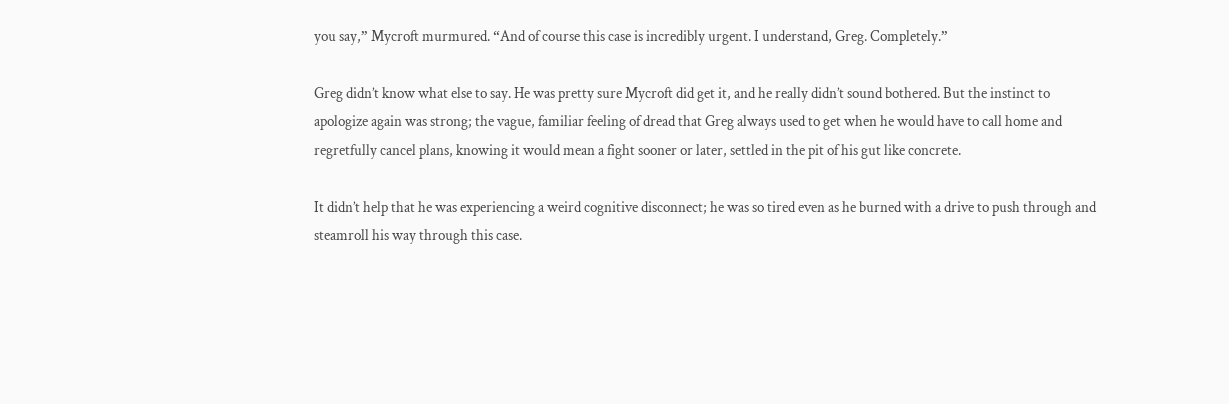you say,” Mycroft murmured. “And of course this case is incredibly urgent. I understand, Greg. Completely.”

Greg didn’t know what else to say. He was pretty sure Mycroft did get it, and he really didn’t sound bothered. But the instinct to apologize again was strong; the vague, familiar feeling of dread that Greg always used to get when he would have to call home and regretfully cancel plans, knowing it would mean a fight sooner or later, settled in the pit of his gut like concrete.

It didn’t help that he was experiencing a weird cognitive disconnect; he was so tired even as he burned with a drive to push through and steamroll his way through this case.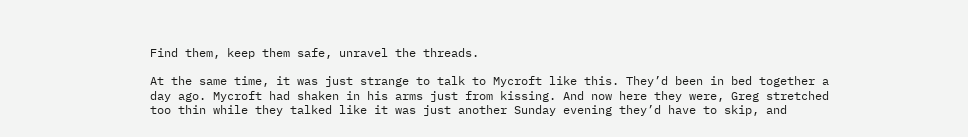Find them, keep them safe, unravel the threads.

At the same time, it was just strange to talk to Mycroft like this. They’d been in bed together a day ago. Mycroft had shaken in his arms just from kissing. And now here they were, Greg stretched too thin while they talked like it was just another Sunday evening they’d have to skip, and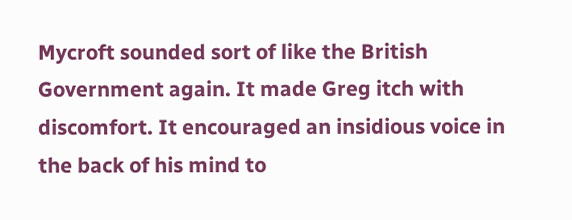Mycroft sounded sort of like the British Government again. It made Greg itch with discomfort. It encouraged an insidious voice in the back of his mind to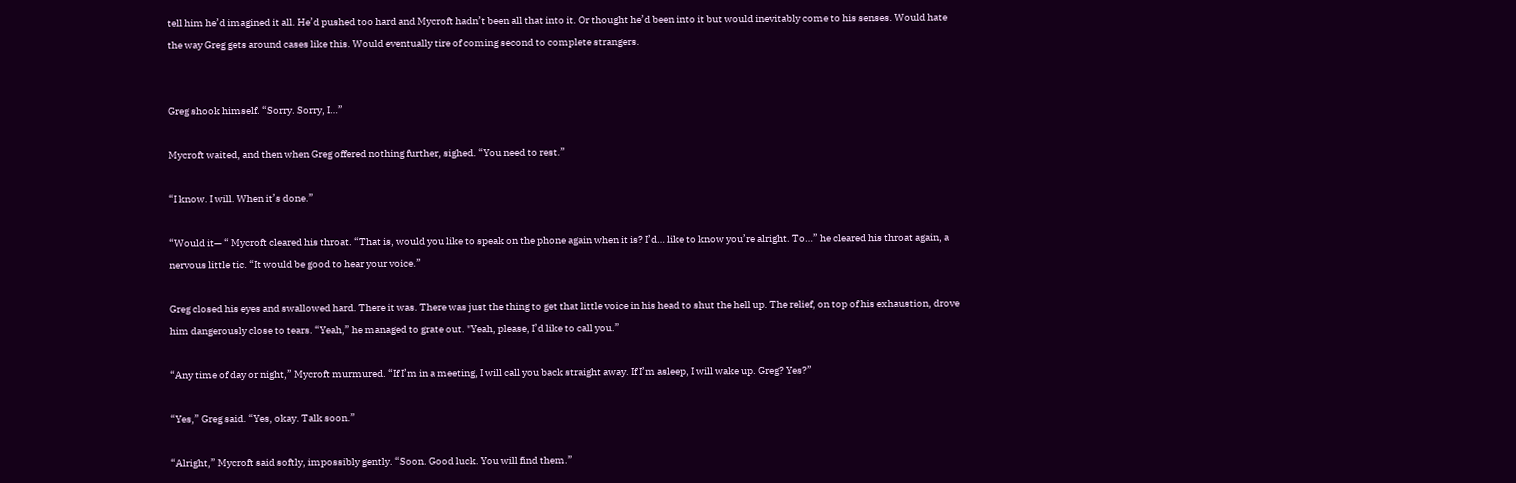tell him he’d imagined it all. He’d pushed too hard and Mycroft hadn’t been all that into it. Or thought he’d been into it but would inevitably come to his senses. Would hate the way Greg gets around cases like this. Would eventually tire of coming second to complete strangers.


Greg shook himself. “Sorry. Sorry, I…”

Mycroft waited, and then when Greg offered nothing further, sighed. “You need to rest.”

“I know. I will. When it’s done.”

“Would it— “ Mycroft cleared his throat. “That is, would you like to speak on the phone again when it is? I’d… like to know you’re alright. To…” he cleared his throat again, a nervous little tic. “It would be good to hear your voice.”

Greg closed his eyes and swallowed hard. There it was. There was just the thing to get that little voice in his head to shut the hell up. The relief, on top of his exhaustion, drove him dangerously close to tears. “Yeah,” he managed to grate out. "Yeah, please, I’d like to call you.”

“Any time of day or night,” Mycroft murmured. “If I’m in a meeting, I will call you back straight away. If I’m asleep, I will wake up. Greg? Yes?”

“Yes,” Greg said. “Yes, okay. Talk soon.”

“Alright,” Mycroft said softly, impossibly gently. “Soon. Good luck. You will find them.”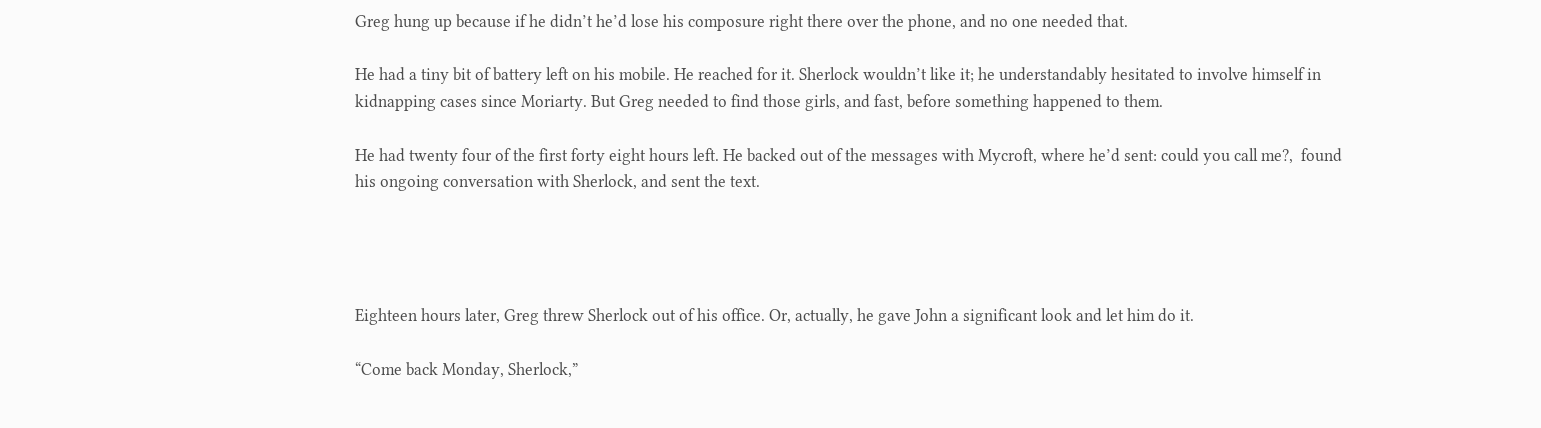Greg hung up because if he didn’t he’d lose his composure right there over the phone, and no one needed that.

He had a tiny bit of battery left on his mobile. He reached for it. Sherlock wouldn’t like it; he understandably hesitated to involve himself in kidnapping cases since Moriarty. But Greg needed to find those girls, and fast, before something happened to them.

He had twenty four of the first forty eight hours left. He backed out of the messages with Mycroft, where he’d sent: could you call me?,  found his ongoing conversation with Sherlock, and sent the text.




Eighteen hours later, Greg threw Sherlock out of his office. Or, actually, he gave John a significant look and let him do it.

“Come back Monday, Sherlock,”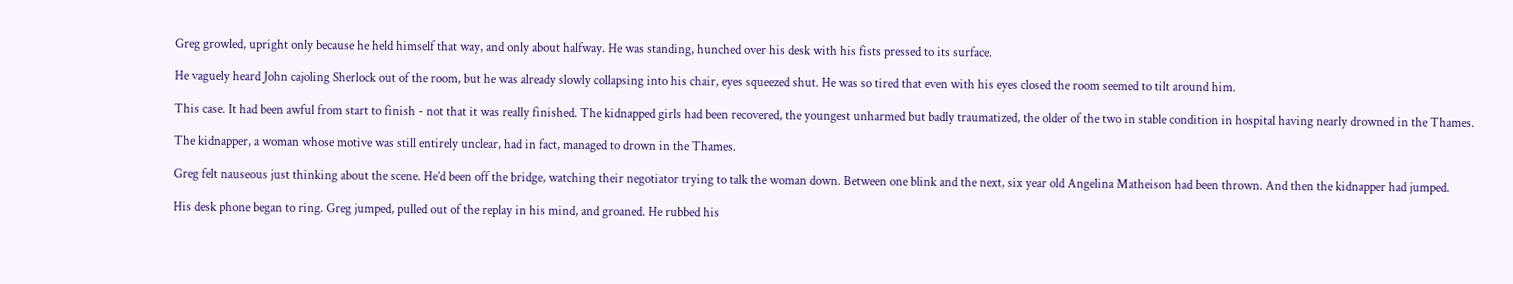Greg growled, upright only because he held himself that way, and only about halfway. He was standing, hunched over his desk with his fists pressed to its surface.

He vaguely heard John cajoling Sherlock out of the room, but he was already slowly collapsing into his chair, eyes squeezed shut. He was so tired that even with his eyes closed the room seemed to tilt around him.

This case. It had been awful from start to finish - not that it was really finished. The kidnapped girls had been recovered, the youngest unharmed but badly traumatized, the older of the two in stable condition in hospital having nearly drowned in the Thames.

The kidnapper, a woman whose motive was still entirely unclear, had in fact, managed to drown in the Thames.

Greg felt nauseous just thinking about the scene. He’d been off the bridge, watching their negotiator trying to talk the woman down. Between one blink and the next, six year old Angelina Matheison had been thrown. And then the kidnapper had jumped.

His desk phone began to ring. Greg jumped, pulled out of the replay in his mind, and groaned. He rubbed his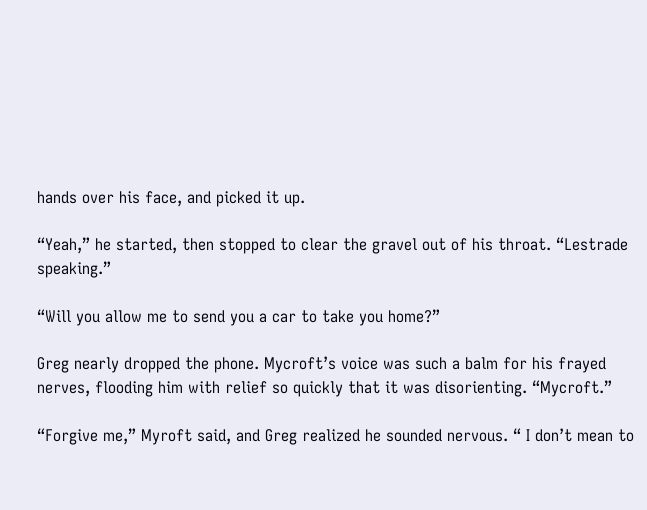hands over his face, and picked it up.

“Yeah,” he started, then stopped to clear the gravel out of his throat. “Lestrade speaking.”

“Will you allow me to send you a car to take you home?”

Greg nearly dropped the phone. Mycroft’s voice was such a balm for his frayed nerves, flooding him with relief so quickly that it was disorienting. “Mycroft.”

“Forgive me,” Myroft said, and Greg realized he sounded nervous. “ I don’t mean to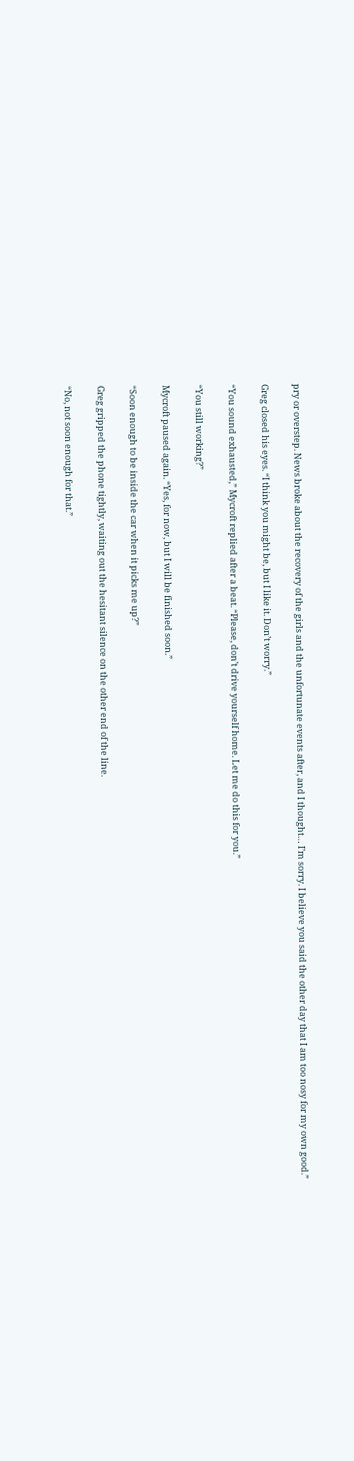pry or overstep. News broke about the recovery of the girls and the unfortunate events after, and I thought… I’m sorry. I believe you said the other day that I am too nosy for my own good.”

Greg closed his eyes. “I think you might be, but I like it. Don’t worry.”

“You sound exhausted,” Mycroft replied after a beat. “Please, don’t drive yourself home. Let me do this for you.”

“You still working?”

Mycroft paused again. “Yes, for now, but I will be finished soon.”

“Soon enough to be inside the car when it picks me up?”

Greg gripped the phone tightly, waiting out the hesitant silence on the other end of the line.

“No, not soon enough for that.”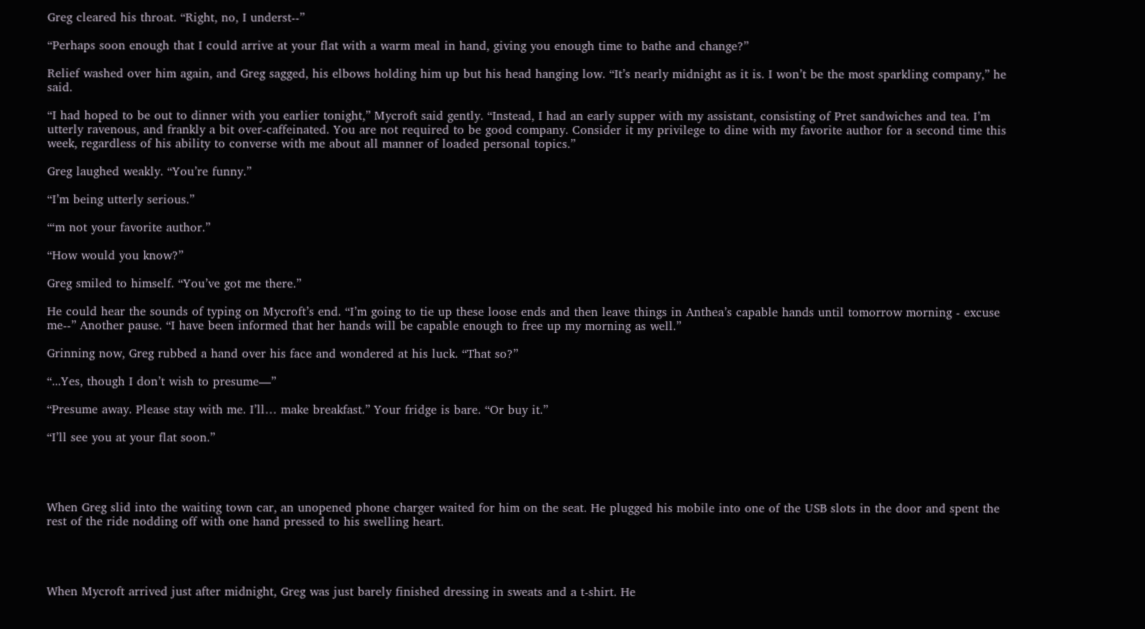Greg cleared his throat. “Right, no, I underst--”

“Perhaps soon enough that I could arrive at your flat with a warm meal in hand, giving you enough time to bathe and change?”

Relief washed over him again, and Greg sagged, his elbows holding him up but his head hanging low. “It’s nearly midnight as it is. I won’t be the most sparkling company,” he said.

“I had hoped to be out to dinner with you earlier tonight,” Mycroft said gently. “Instead, I had an early supper with my assistant, consisting of Pret sandwiches and tea. I’m utterly ravenous, and frankly a bit over-caffeinated. You are not required to be good company. Consider it my privilege to dine with my favorite author for a second time this week, regardless of his ability to converse with me about all manner of loaded personal topics.”

Greg laughed weakly. “You’re funny.”

“I’m being utterly serious.”

“‘m not your favorite author.”

“How would you know?”

Greg smiled to himself. “You’ve got me there.”

He could hear the sounds of typing on Mycroft’s end. “I’m going to tie up these loose ends and then leave things in Anthea’s capable hands until tomorrow morning - excuse me--” Another pause. “I have been informed that her hands will be capable enough to free up my morning as well.”

Grinning now, Greg rubbed a hand over his face and wondered at his luck. “That so?”

“...Yes, though I don’t wish to presume—”

“Presume away. Please stay with me. I’ll… make breakfast.” Your fridge is bare. “Or buy it.”

“I’ll see you at your flat soon.”




When Greg slid into the waiting town car, an unopened phone charger waited for him on the seat. He plugged his mobile into one of the USB slots in the door and spent the rest of the ride nodding off with one hand pressed to his swelling heart.




When Mycroft arrived just after midnight, Greg was just barely finished dressing in sweats and a t-shirt. He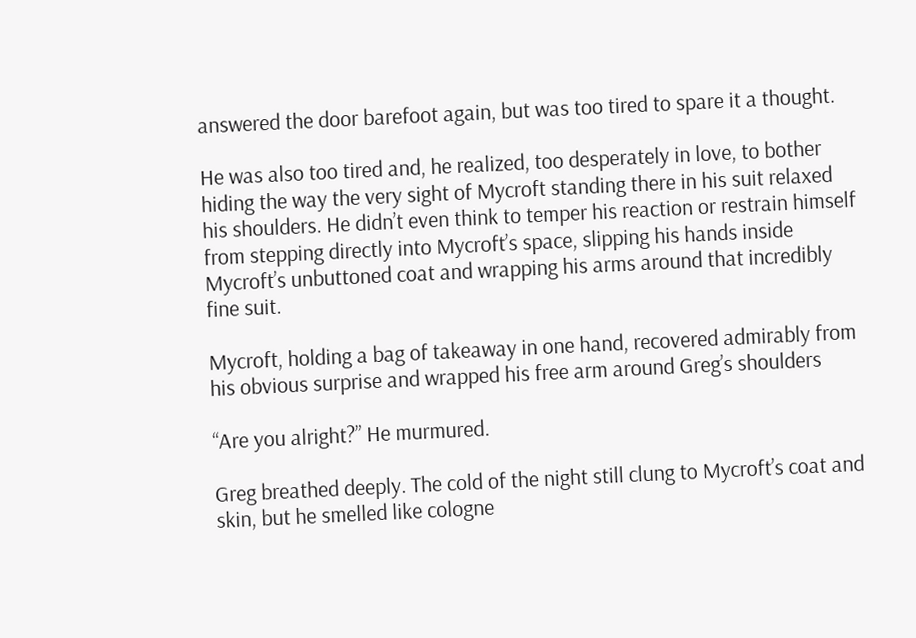answered the door barefoot again, but was too tired to spare it a thought.

He was also too tired and, he realized, too desperately in love, to bother hiding the way the very sight of Mycroft standing there in his suit relaxed his shoulders. He didn’t even think to temper his reaction or restrain himself from stepping directly into Mycroft’s space, slipping his hands inside Mycroft’s unbuttoned coat and wrapping his arms around that incredibly fine suit.

Mycroft, holding a bag of takeaway in one hand, recovered admirably from his obvious surprise and wrapped his free arm around Greg’s shoulders

“Are you alright?” He murmured.

Greg breathed deeply. The cold of the night still clung to Mycroft’s coat and skin, but he smelled like cologne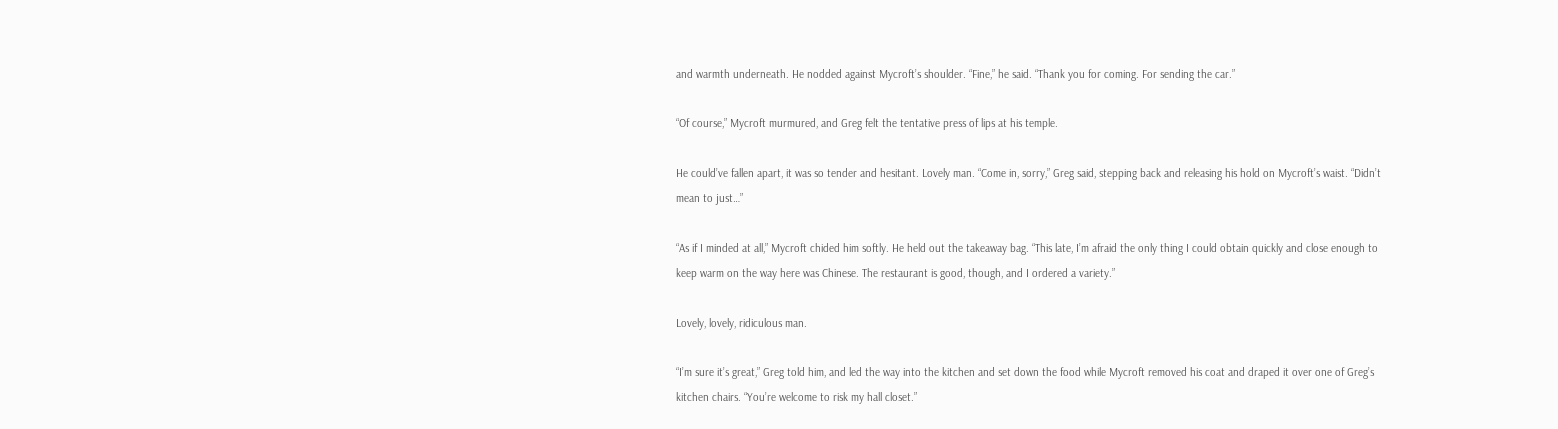and warmth underneath. He nodded against Mycroft’s shoulder. “Fine,” he said. “Thank you for coming. For sending the car.”

“Of course,” Mycroft murmured, and Greg felt the tentative press of lips at his temple.

He could’ve fallen apart, it was so tender and hesitant. Lovely man. “Come in, sorry,” Greg said, stepping back and releasing his hold on Mycroft’s waist. “Didn’t mean to just…”

“As if I minded at all,” Mycroft chided him softly. He held out the takeaway bag. “This late, I’m afraid the only thing I could obtain quickly and close enough to keep warm on the way here was Chinese. The restaurant is good, though, and I ordered a variety.”

Lovely, lovely, ridiculous man.

“I’m sure it’s great,” Greg told him, and led the way into the kitchen and set down the food while Mycroft removed his coat and draped it over one of Greg’s kitchen chairs. “You’re welcome to risk my hall closet.”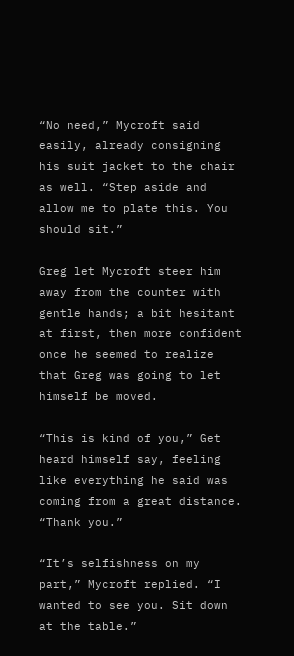“No need,” Mycroft said easily, already consigning his suit jacket to the chair as well. “Step aside and allow me to plate this. You should sit.”

Greg let Mycroft steer him away from the counter with gentle hands; a bit hesitant at first, then more confident once he seemed to realize that Greg was going to let himself be moved.

“This is kind of you,” Get heard himself say, feeling like everything he said was coming from a great distance. “Thank you.”

“It’s selfishness on my part,” Mycroft replied. “I wanted to see you. Sit down at the table.”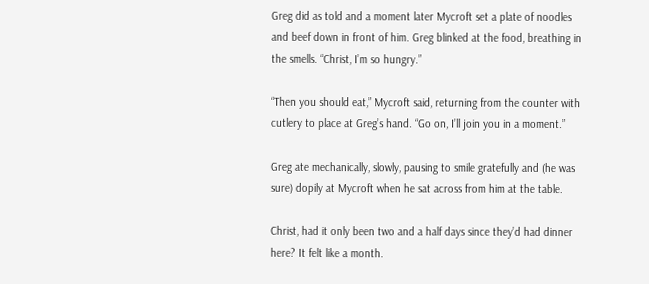Greg did as told and a moment later Mycroft set a plate of noodles and beef down in front of him. Greg blinked at the food, breathing in the smells. “Christ, I’m so hungry.”

“Then you should eat,” Mycroft said, returning from the counter with cutlery to place at Greg’s hand. “Go on, I’ll join you in a moment.”

Greg ate mechanically, slowly, pausing to smile gratefully and (he was sure) dopily at Mycroft when he sat across from him at the table.

Christ, had it only been two and a half days since they’d had dinner here? It felt like a month.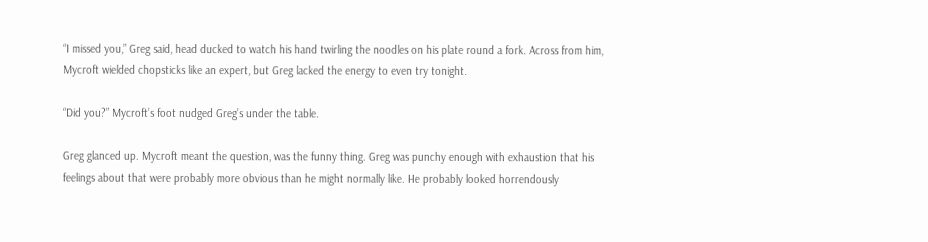“I missed you,” Greg said, head ducked to watch his hand twirling the noodles on his plate round a fork. Across from him, Mycroft wielded chopsticks like an expert, but Greg lacked the energy to even try tonight.

“Did you?” Mycroft’s foot nudged Greg’s under the table.

Greg glanced up. Mycroft meant the question, was the funny thing. Greg was punchy enough with exhaustion that his feelings about that were probably more obvious than he might normally like. He probably looked horrendously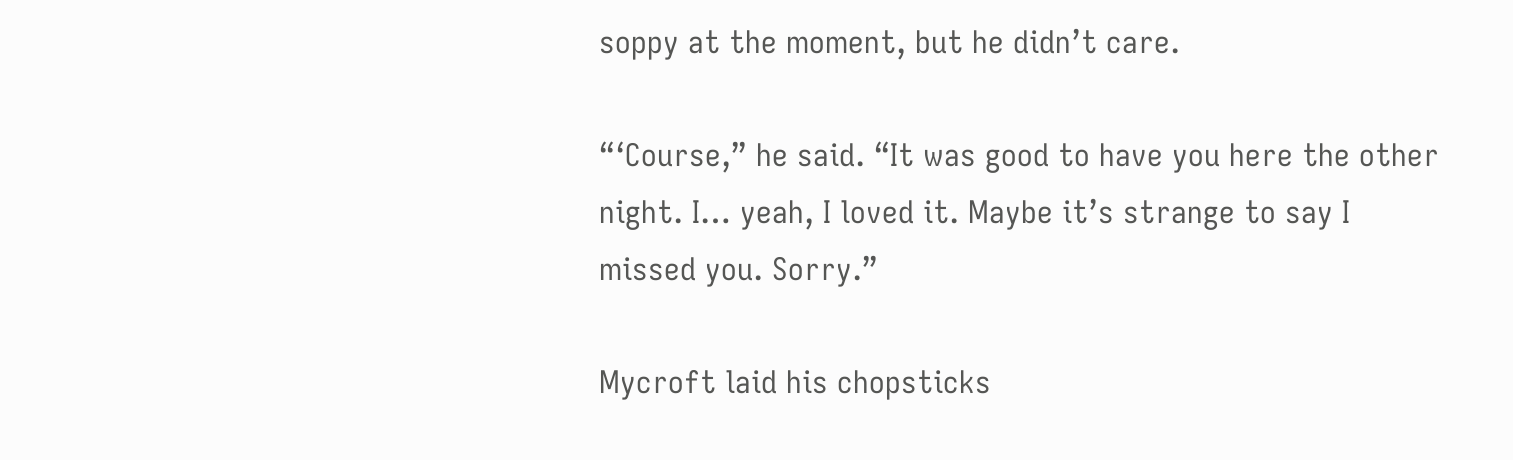soppy at the moment, but he didn’t care.

“‘Course,” he said. “It was good to have you here the other night. I… yeah, I loved it. Maybe it’s strange to say I missed you. Sorry.”

Mycroft laid his chopsticks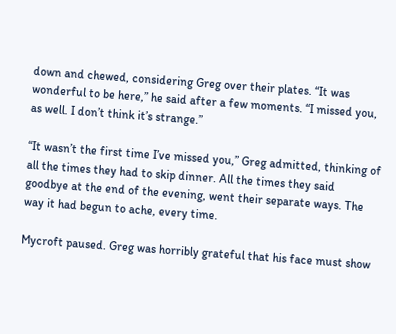down and chewed, considering Greg over their plates. “It was wonderful to be here,” he said after a few moments. “I missed you, as well. I don’t think it’s strange.”

“It wasn’t the first time I’ve missed you,” Greg admitted, thinking of all the times they had to skip dinner. All the times they said goodbye at the end of the evening, went their separate ways. The way it had begun to ache, every time.

Mycroft paused. Greg was horribly grateful that his face must show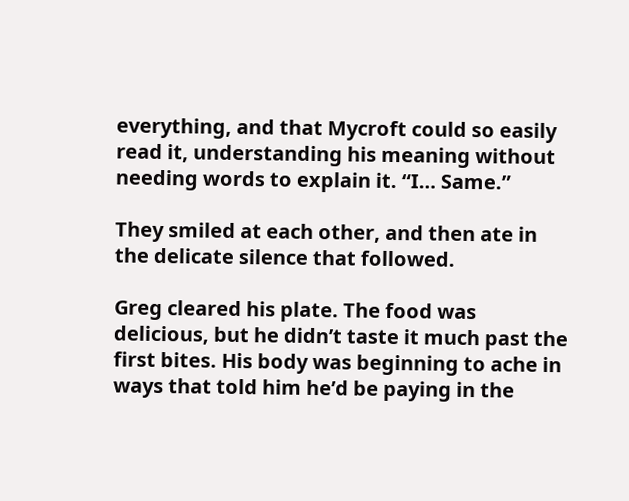everything, and that Mycroft could so easily read it, understanding his meaning without needing words to explain it. “I… Same.”

They smiled at each other, and then ate in the delicate silence that followed.

Greg cleared his plate. The food was delicious, but he didn’t taste it much past the first bites. His body was beginning to ache in ways that told him he’d be paying in the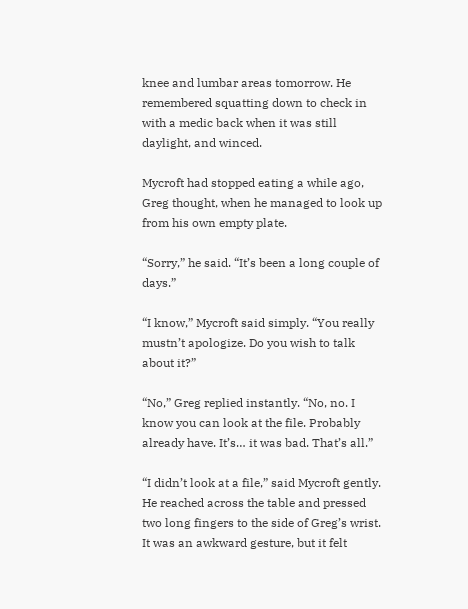knee and lumbar areas tomorrow. He remembered squatting down to check in with a medic back when it was still daylight, and winced.

Mycroft had stopped eating a while ago, Greg thought, when he managed to look up from his own empty plate.

“Sorry,” he said. “It’s been a long couple of days.”

“I know,” Mycroft said simply. “You really mustn’t apologize. Do you wish to talk about it?”

“No,” Greg replied instantly. “No, no. I know you can look at the file. Probably already have. It’s… it was bad. That’s all.”

“I didn’t look at a file,” said Mycroft gently. He reached across the table and pressed two long fingers to the side of Greg’s wrist. It was an awkward gesture, but it felt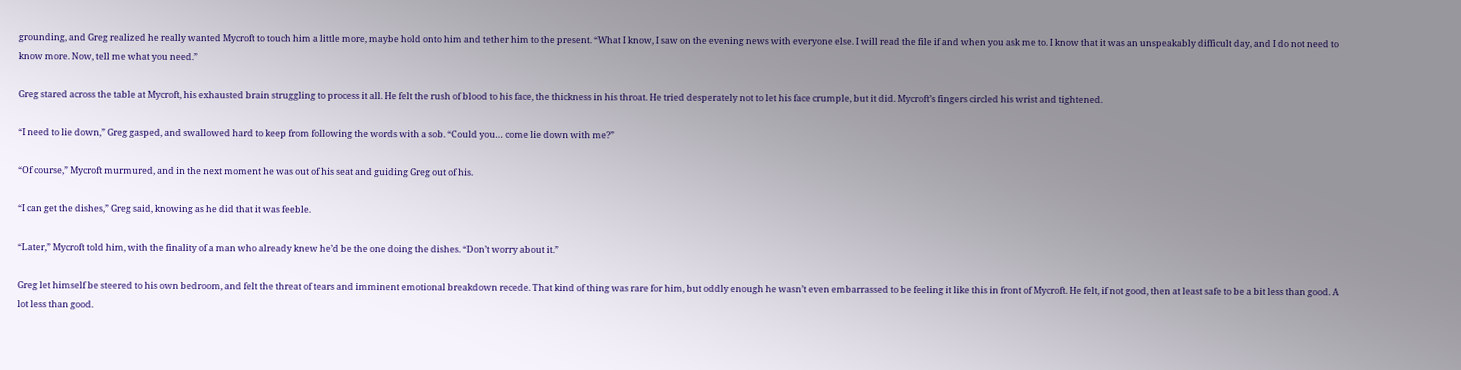grounding, and Greg realized he really wanted Mycroft to touch him a little more, maybe hold onto him and tether him to the present. “What I know, I saw on the evening news with everyone else. I will read the file if and when you ask me to. I know that it was an unspeakably difficult day, and I do not need to know more. Now, tell me what you need.”

Greg stared across the table at Mycroft, his exhausted brain struggling to process it all. He felt the rush of blood to his face, the thickness in his throat. He tried desperately not to let his face crumple, but it did. Mycroft’s fingers circled his wrist and tightened.

“I need to lie down,” Greg gasped, and swallowed hard to keep from following the words with a sob. “Could you… come lie down with me?”

“Of course,” Mycroft murmured, and in the next moment he was out of his seat and guiding Greg out of his.

“I can get the dishes,” Greg said, knowing as he did that it was feeble.

“Later,” Mycroft told him, with the finality of a man who already knew he’d be the one doing the dishes. “Don’t worry about it.”

Greg let himself be steered to his own bedroom, and felt the threat of tears and imminent emotional breakdown recede. That kind of thing was rare for him, but oddly enough he wasn’t even embarrassed to be feeling it like this in front of Mycroft. He felt, if not good, then at least safe to be a bit less than good. A lot less than good.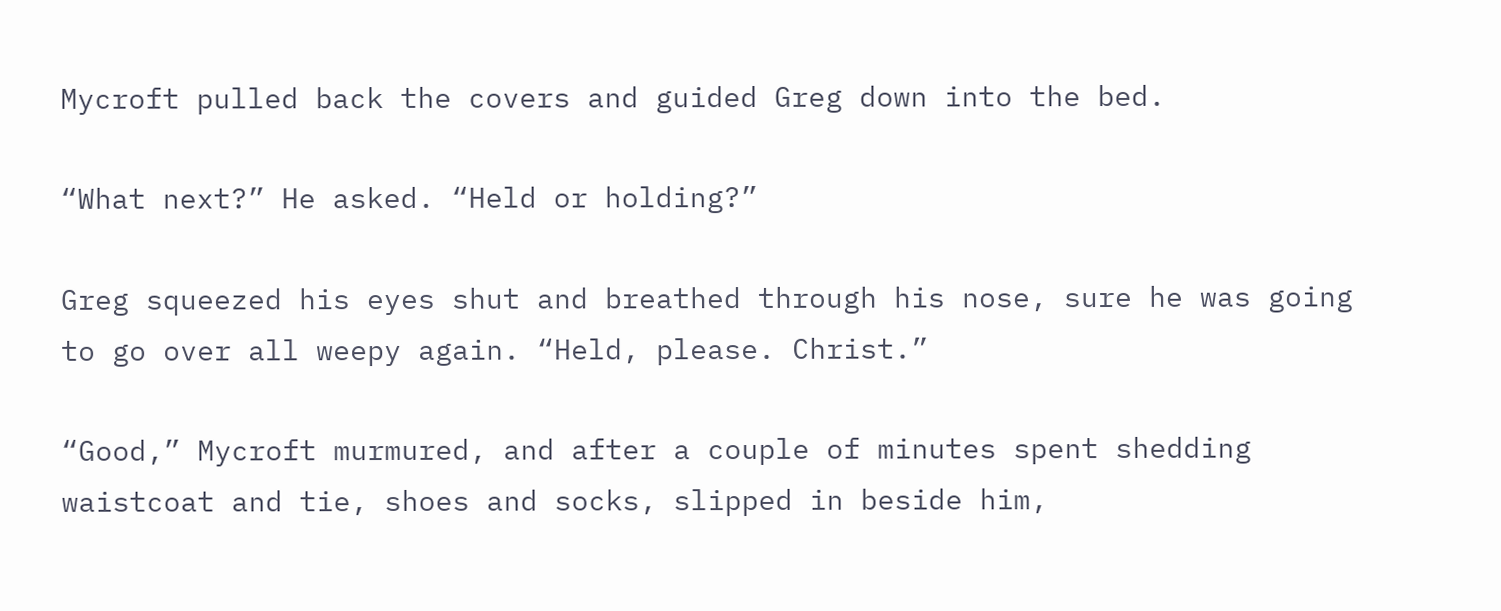Mycroft pulled back the covers and guided Greg down into the bed.

“What next?” He asked. “Held or holding?”

Greg squeezed his eyes shut and breathed through his nose, sure he was going to go over all weepy again. “Held, please. Christ.”

“Good,” Mycroft murmured, and after a couple of minutes spent shedding waistcoat and tie, shoes and socks, slipped in beside him,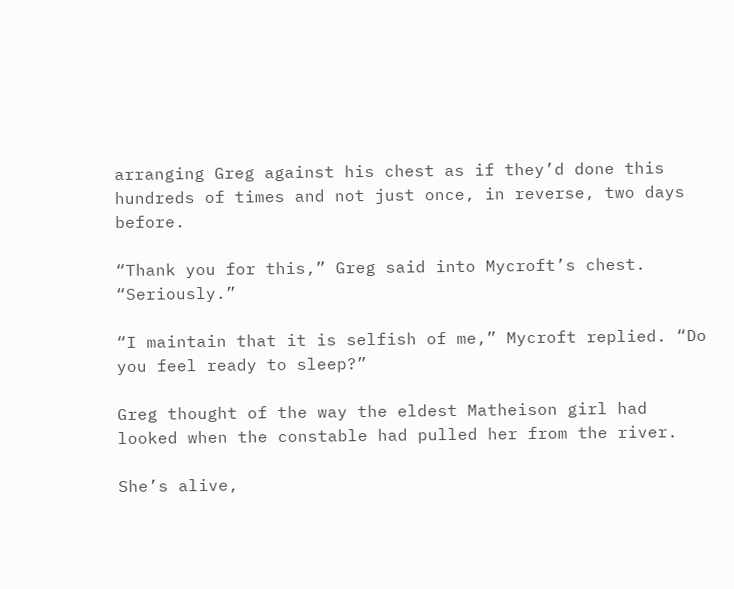arranging Greg against his chest as if they’d done this hundreds of times and not just once, in reverse, two days before.

“Thank you for this,” Greg said into Mycroft’s chest. “Seriously.”

“I maintain that it is selfish of me,” Mycroft replied. “Do you feel ready to sleep?”

Greg thought of the way the eldest Matheison girl had looked when the constable had pulled her from the river.

She’s alive,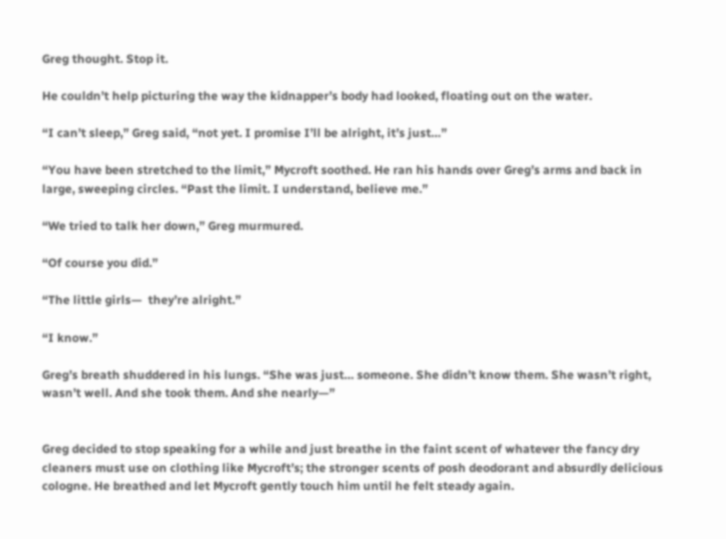Greg thought. Stop it.

He couldn’t help picturing the way the kidnapper’s body had looked, floating out on the water.

“I can’t sleep,” Greg said, “not yet. I promise I’ll be alright, it’s just…”

“You have been stretched to the limit,” Mycroft soothed. He ran his hands over Greg’s arms and back in large, sweeping circles. “Past the limit. I understand, believe me.”

“We tried to talk her down,” Greg murmured.

“Of course you did.”

“The little girls—  they’re alright.”

“I know.”

Greg’s breath shuddered in his lungs. “She was just… someone. She didn’t know them. She wasn’t right, wasn’t well. And she took them. And she nearly—”


Greg decided to stop speaking for a while and just breathe in the faint scent of whatever the fancy dry cleaners must use on clothing like Mycroft’s; the stronger scents of posh deodorant and absurdly delicious cologne. He breathed and let Mycroft gently touch him until he felt steady again.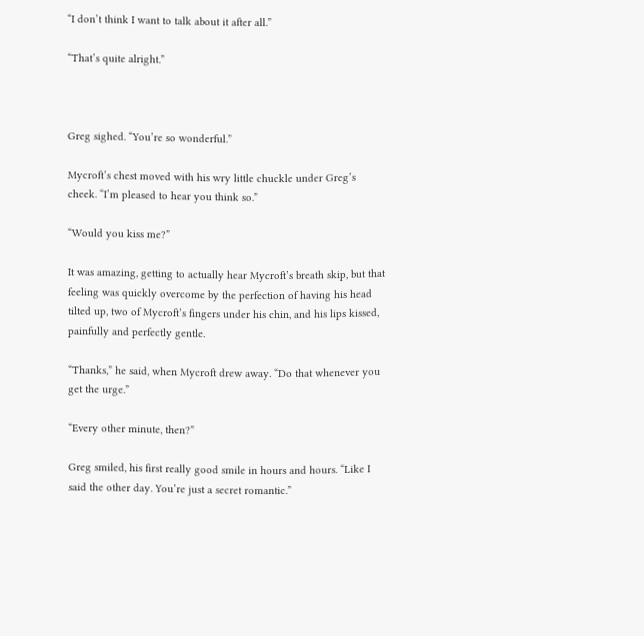“I don’t think I want to talk about it after all.”

“That’s quite alright.”



Greg sighed. “You’re so wonderful.”

Mycroft’s chest moved with his wry little chuckle under Greg’s cheek. “I’m pleased to hear you think so.”

“Would you kiss me?”

It was amazing, getting to actually hear Mycroft’s breath skip, but that feeling was quickly overcome by the perfection of having his head tilted up, two of Mycroft’s fingers under his chin, and his lips kissed, painfully and perfectly gentle.

“Thanks,” he said, when Mycroft drew away. “Do that whenever you get the urge.”

“Every other minute, then?”

Greg smiled, his first really good smile in hours and hours. “Like I said the other day. You’re just a secret romantic.”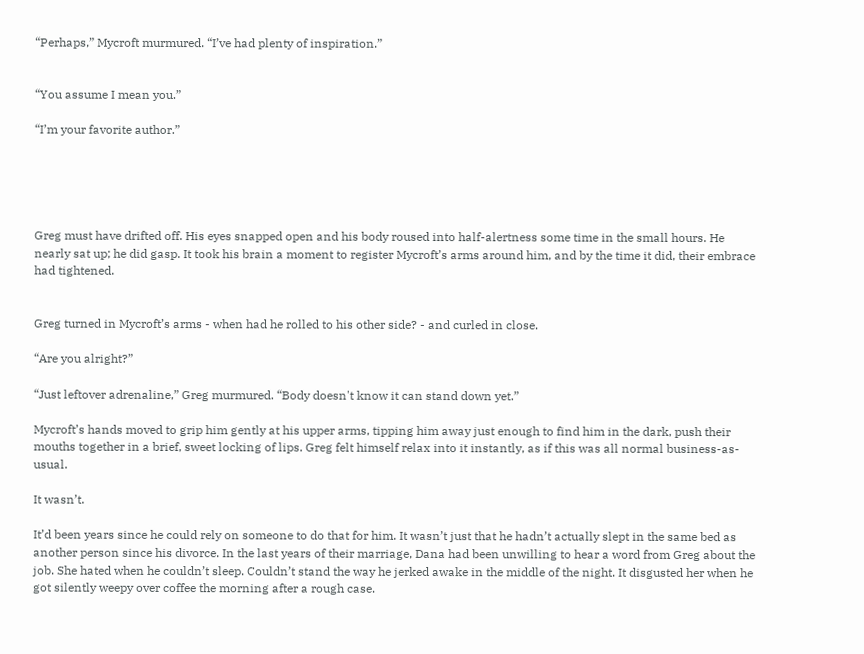“Perhaps,” Mycroft murmured. “I’ve had plenty of inspiration.”


“You assume I mean you.”

“I’m your favorite author.”





Greg must have drifted off. His eyes snapped open and his body roused into half-alertness some time in the small hours. He nearly sat up; he did gasp. It took his brain a moment to register Mycroft’s arms around him, and by the time it did, their embrace had tightened.


Greg turned in Mycroft’s arms - when had he rolled to his other side? - and curled in close.

“Are you alright?”

“Just leftover adrenaline,” Greg murmured. “Body doesn't know it can stand down yet.”

Mycroft’s hands moved to grip him gently at his upper arms, tipping him away just enough to find him in the dark, push their mouths together in a brief, sweet locking of lips. Greg felt himself relax into it instantly, as if this was all normal business-as-usual.

It wasn’t.

It’d been years since he could rely on someone to do that for him. It wasn’t just that he hadn’t actually slept in the same bed as another person since his divorce. In the last years of their marriage, Dana had been unwilling to hear a word from Greg about the job. She hated when he couldn’t sleep. Couldn’t stand the way he jerked awake in the middle of the night. It disgusted her when he got silently weepy over coffee the morning after a rough case.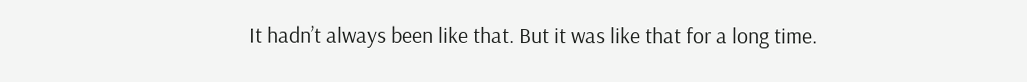It hadn’t always been like that. But it was like that for a long time.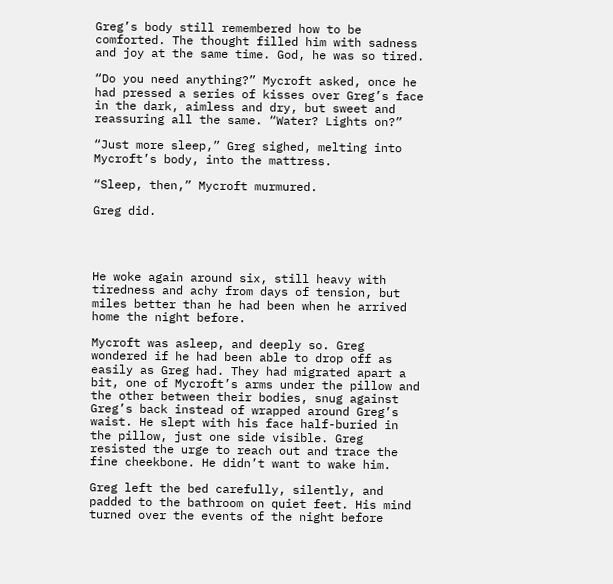Greg’s body still remembered how to be comforted. The thought filled him with sadness and joy at the same time. God, he was so tired.

“Do you need anything?” Mycroft asked, once he had pressed a series of kisses over Greg’s face in the dark, aimless and dry, but sweet and reassuring all the same. “Water? Lights on?”

“Just more sleep,” Greg sighed, melting into Mycroft’s body, into the mattress.

“Sleep, then,” Mycroft murmured.

Greg did.




He woke again around six, still heavy with tiredness and achy from days of tension, but miles better than he had been when he arrived home the night before.

Mycroft was asleep, and deeply so. Greg wondered if he had been able to drop off as easily as Greg had. They had migrated apart a bit, one of Mycroft’s arms under the pillow and the other between their bodies, snug against Greg’s back instead of wrapped around Greg’s waist. He slept with his face half-buried in the pillow, just one side visible. Greg resisted the urge to reach out and trace the fine cheekbone. He didn’t want to wake him.

Greg left the bed carefully, silently, and padded to the bathroom on quiet feet. His mind turned over the events of the night before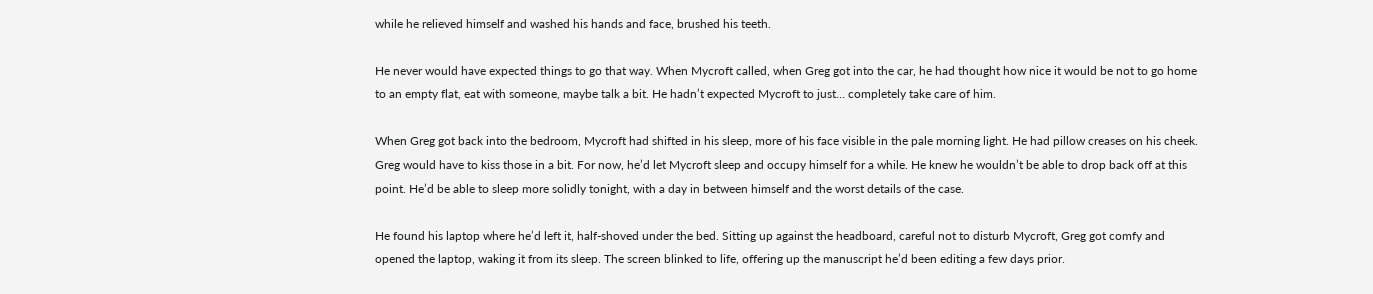while he relieved himself and washed his hands and face, brushed his teeth.

He never would have expected things to go that way. When Mycroft called, when Greg got into the car, he had thought how nice it would be not to go home to an empty flat, eat with someone, maybe talk a bit. He hadn’t expected Mycroft to just… completely take care of him.

When Greg got back into the bedroom, Mycroft had shifted in his sleep, more of his face visible in the pale morning light. He had pillow creases on his cheek. Greg would have to kiss those in a bit. For now, he’d let Mycroft sleep and occupy himself for a while. He knew he wouldn’t be able to drop back off at this point. He’d be able to sleep more solidly tonight, with a day in between himself and the worst details of the case.

He found his laptop where he’d left it, half-shoved under the bed. Sitting up against the headboard, careful not to disturb Mycroft, Greg got comfy and opened the laptop, waking it from its sleep. The screen blinked to life, offering up the manuscript he’d been editing a few days prior.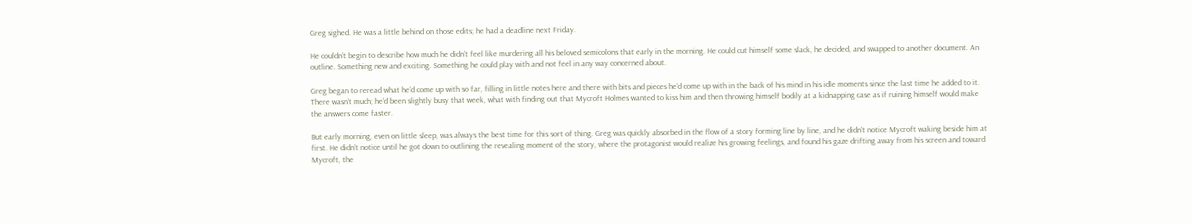Greg sighed. He was a little behind on those edits; he had a deadline next Friday.

He couldn’t begin to describe how much he didn’t feel like murdering all his beloved semicolons that early in the morning. He could cut himself some slack, he decided, and swapped to another document. An outline. Something new and exciting. Something he could play with and not feel in any way concerned about.

Greg began to reread what he’d come up with so far, filling in little notes here and there with bits and pieces he’d come up with in the back of his mind in his idle moments since the last time he added to it. There wasn’t much; he’d been slightly busy that week, what with finding out that Mycroft Holmes wanted to kiss him and then throwing himself bodily at a kidnapping case as if ruining himself would make the answers come faster.

But early morning, even on little sleep, was always the best time for this sort of thing. Greg was quickly absorbed in the flow of a story forming line by line, and he didn’t notice Mycroft waking beside him at first. He didn’t notice until he got down to outlining the revealing moment of the story, where the protagonist would realize his growing feelings, and found his gaze drifting away from his screen and toward Mycroft, the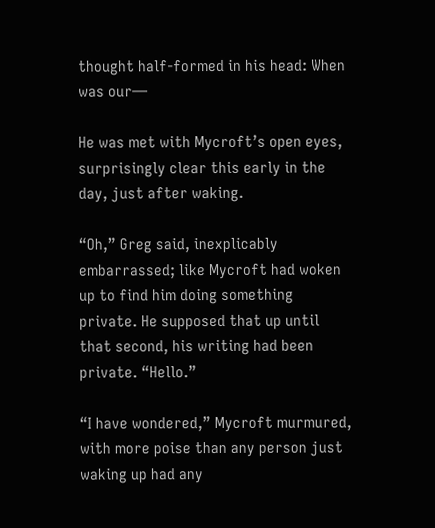thought half-formed in his head: When was our—

He was met with Mycroft’s open eyes, surprisingly clear this early in the day, just after waking.

“Oh,” Greg said, inexplicably embarrassed; like Mycroft had woken up to find him doing something private. He supposed that up until that second, his writing had been private. “Hello.”

“I have wondered,” Mycroft murmured, with more poise than any person just waking up had any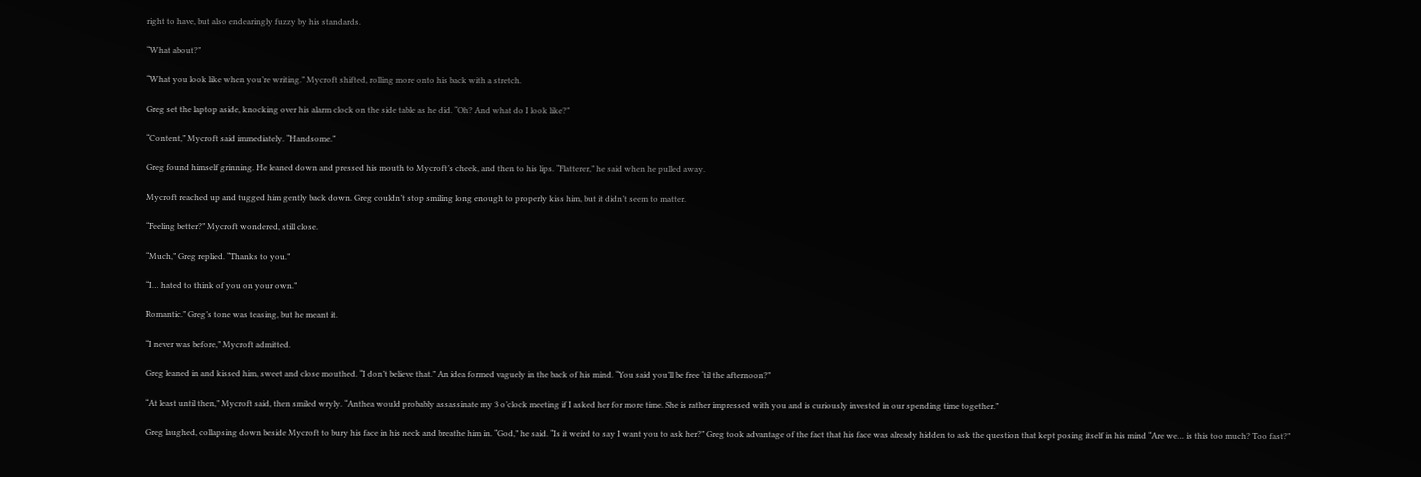right to have, but also endearingly fuzzy by his standards.

“What about?”

“What you look like when you’re writing.” Mycroft shifted, rolling more onto his back with a stretch.

Greg set the laptop aside, knocking over his alarm clock on the side table as he did. “Oh? And what do I look like?”

“Content,” Mycroft said immediately. “Handsome.”

Greg found himself grinning. He leaned down and pressed his mouth to Mycroft’s cheek, and then to his lips. “Flatterer,” he said when he pulled away.

Mycroft reached up and tugged him gently back down. Greg couldn’t stop smiling long enough to properly kiss him, but it didn’t seem to matter.

“Feeling better?” Mycroft wondered, still close.

“Much,” Greg replied. “Thanks to you.”

“I… hated to think of you on your own.”

Romantic.” Greg’s tone was teasing, but he meant it.

“I never was before,” Mycroft admitted.

Greg leaned in and kissed him, sweet and close mouthed. “I don’t believe that.” An idea formed vaguely in the back of his mind. “You said you’ll be free ‘til the afternoon?”

“At least until then,” Mycroft said, then smiled wryly. “Anthea would probably assassinate my 3 o’clock meeting if I asked her for more time. She is rather impressed with you and is curiously invested in our spending time together.”

Greg laughed, collapsing down beside Mycroft to bury his face in his neck and breathe him in. “God,” he said. “Is it weird to say I want you to ask her?” Greg took advantage of the fact that his face was already hidden to ask the question that kept posing itself in his mind “Are we… is this too much? Too fast?”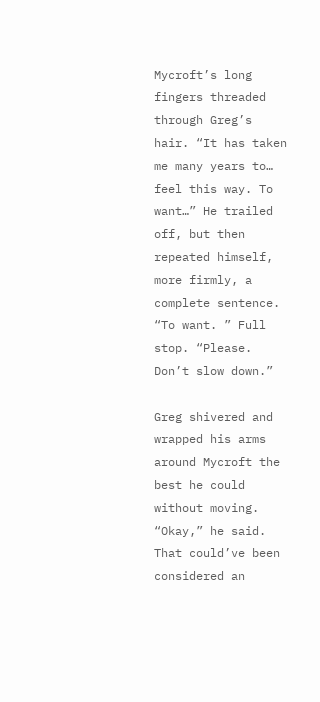Mycroft’s long fingers threaded through Greg’s hair. “It has taken me many years to… feel this way. To want…” He trailed off, but then repeated himself, more firmly, a complete sentence. “To want. ” Full stop. “Please. Don’t slow down.”

Greg shivered and wrapped his arms around Mycroft the best he could without moving. “Okay,” he said. That could’ve been considered an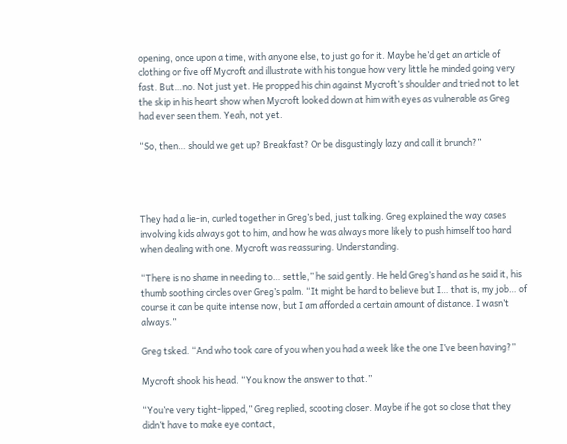opening, once upon a time, with anyone else, to just go for it. Maybe he’d get an article of clothing or five off Mycroft and illustrate with his tongue how very little he minded going very fast. But…no. Not just yet. He propped his chin against Mycroft’s shoulder and tried not to let the skip in his heart show when Mycroft looked down at him with eyes as vulnerable as Greg had ever seen them. Yeah, not yet.

“So, then… should we get up? Breakfast? Or be disgustingly lazy and call it brunch?”




They had a lie-in, curled together in Greg’s bed, just talking. Greg explained the way cases involving kids always got to him, and how he was always more likely to push himself too hard when dealing with one. Mycroft was reassuring. Understanding.

“There is no shame in needing to… settle,” he said gently. He held Greg’s hand as he said it, his thumb soothing circles over Greg’s palm. “It might be hard to believe but I… that is, my job… of course it can be quite intense now, but I am afforded a certain amount of distance. I wasn’t always.”

Greg tsked. “And who took care of you when you had a week like the one I’ve been having?”

Mycroft shook his head. “You know the answer to that.”

“You’re very tight-lipped,” Greg replied, scooting closer. Maybe if he got so close that they didn’t have to make eye contact,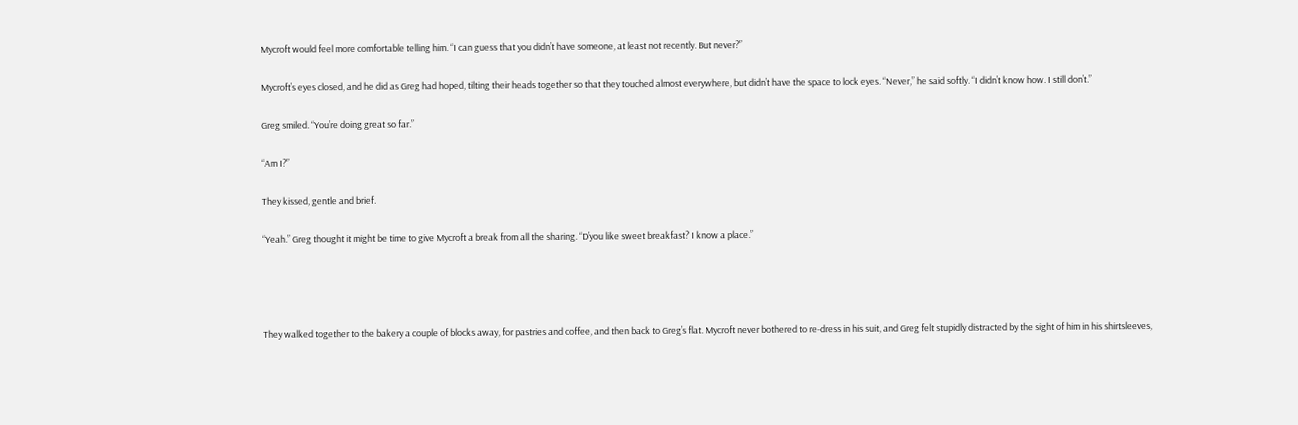Mycroft would feel more comfortable telling him. “I can guess that you didn’t have someone, at least not recently. But never?”

Mycroft’s eyes closed, and he did as Greg had hoped, tilting their heads together so that they touched almost everywhere, but didn’t have the space to lock eyes. “Never,” he said softly. “I didn’t know how. I still don’t.”

Greg smiled. “You’re doing great so far.”

“Am I?”

They kissed, gentle and brief.

“Yeah.” Greg thought it might be time to give Mycroft a break from all the sharing. “D’you like sweet breakfast? I know a place.”




They walked together to the bakery a couple of blocks away, for pastries and coffee, and then back to Greg’s flat. Mycroft never bothered to re-dress in his suit, and Greg felt stupidly distracted by the sight of him in his shirtsleeves,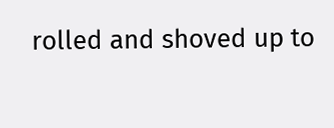rolled and shoved up to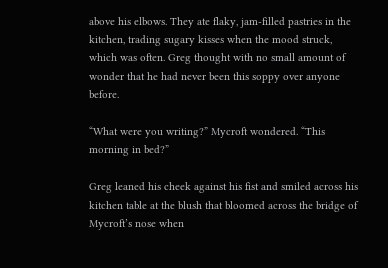above his elbows. They ate flaky, jam-filled pastries in the kitchen, trading sugary kisses when the mood struck, which was often. Greg thought with no small amount of wonder that he had never been this soppy over anyone before.

“What were you writing?” Mycroft wondered. “This morning in bed?”

Greg leaned his cheek against his fist and smiled across his kitchen table at the blush that bloomed across the bridge of Mycroft’s nose when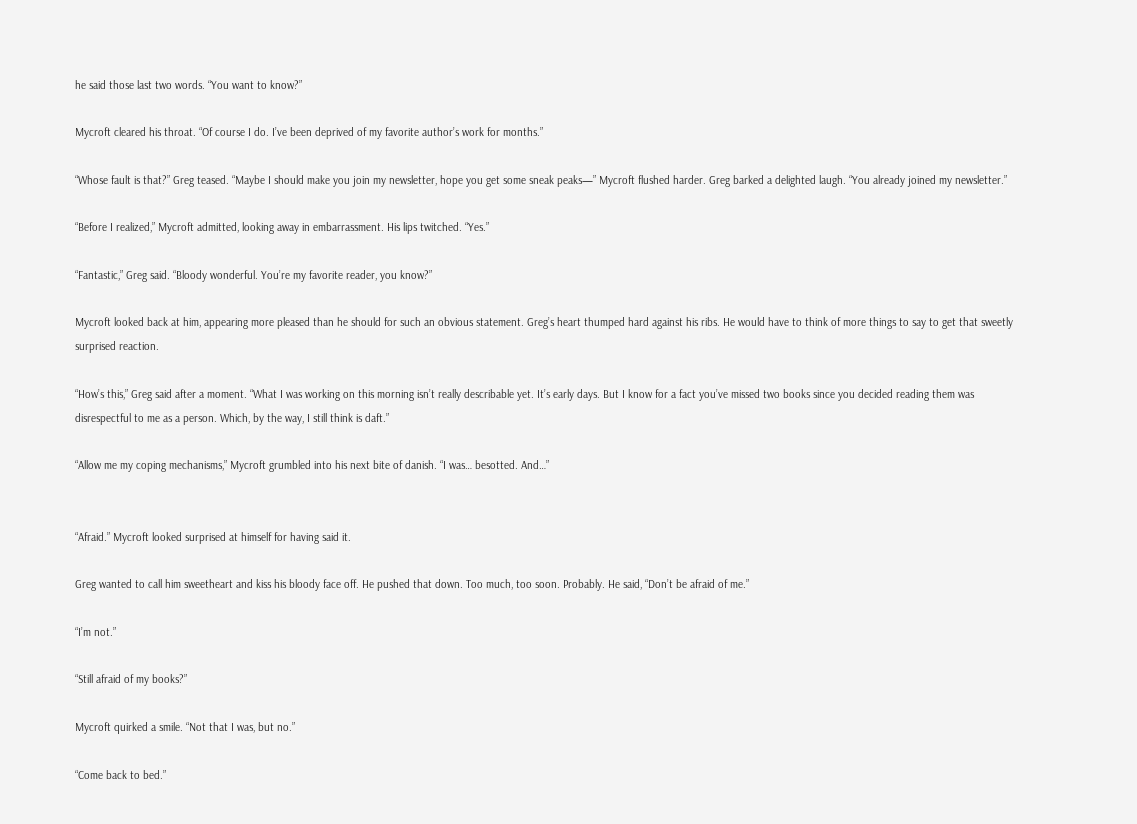he said those last two words. “You want to know?”

Mycroft cleared his throat. “Of course I do. I’ve been deprived of my favorite author’s work for months.”

“Whose fault is that?” Greg teased. “Maybe I should make you join my newsletter, hope you get some sneak peaks—” Mycroft flushed harder. Greg barked a delighted laugh. “You already joined my newsletter.”

“Before I realized,” Mycroft admitted, looking away in embarrassment. His lips twitched. “Yes.”

“Fantastic,” Greg said. “Bloody wonderful. You’re my favorite reader, you know?”

Mycroft looked back at him, appearing more pleased than he should for such an obvious statement. Greg’s heart thumped hard against his ribs. He would have to think of more things to say to get that sweetly surprised reaction.

“How’s this,” Greg said after a moment. “What I was working on this morning isn’t really describable yet. It’s early days. But I know for a fact you’ve missed two books since you decided reading them was disrespectful to me as a person. Which, by the way, I still think is daft.”

“Allow me my coping mechanisms,” Mycroft grumbled into his next bite of danish. “I was… besotted. And…”


“Afraid.” Mycroft looked surprised at himself for having said it.

Greg wanted to call him sweetheart and kiss his bloody face off. He pushed that down. Too much, too soon. Probably. He said, “Don’t be afraid of me.”

“I’m not.”

“Still afraid of my books?”

Mycroft quirked a smile. “Not that I was, but no.”

“Come back to bed.”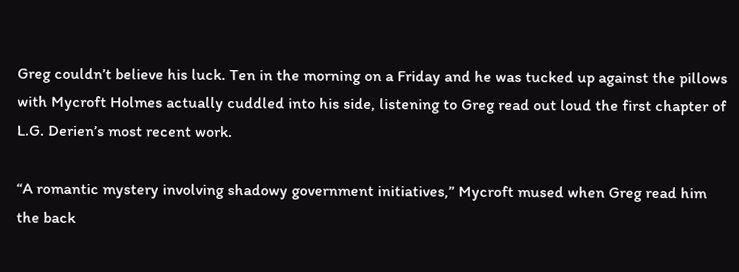Greg couldn’t believe his luck. Ten in the morning on a Friday and he was tucked up against the pillows with Mycroft Holmes actually cuddled into his side, listening to Greg read out loud the first chapter of L.G. Derien’s most recent work.

“A romantic mystery involving shadowy government initiatives,” Mycroft mused when Greg read him the back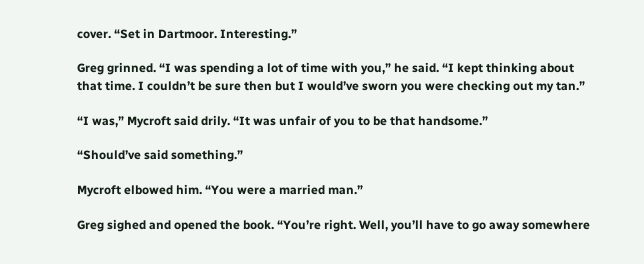cover. “Set in Dartmoor. Interesting.”

Greg grinned. “I was spending a lot of time with you,” he said. “I kept thinking about that time. I couldn’t be sure then but I would’ve sworn you were checking out my tan.”

“I was,” Mycroft said drily. “It was unfair of you to be that handsome.”

“Should’ve said something.”

Mycroft elbowed him. “You were a married man.”

Greg sighed and opened the book. “You’re right. Well, you’ll have to go away somewhere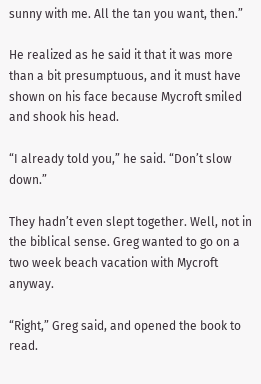sunny with me. All the tan you want, then.”

He realized as he said it that it was more than a bit presumptuous, and it must have shown on his face because Mycroft smiled and shook his head.

“I already told you,” he said. “Don’t slow down.”

They hadn’t even slept together. Well, not in the biblical sense. Greg wanted to go on a two week beach vacation with Mycroft anyway.

“Right,” Greg said, and opened the book to read.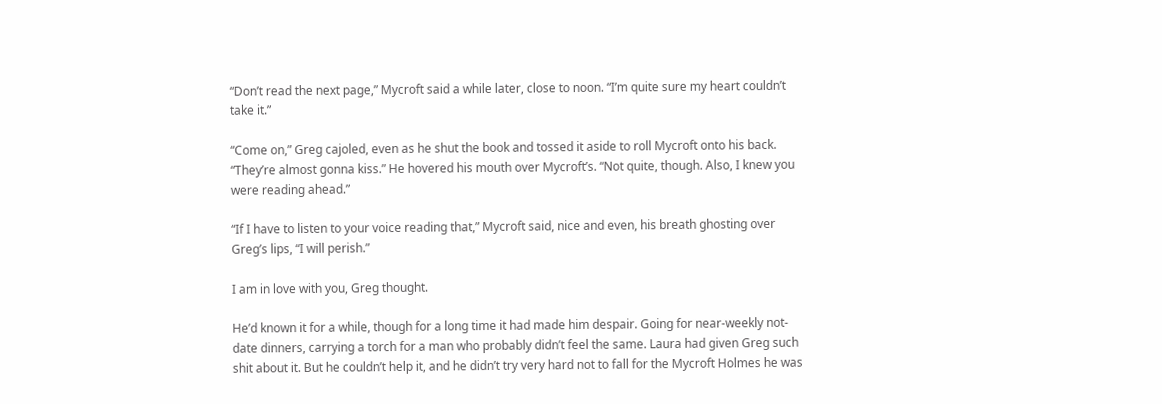“Don’t read the next page,” Mycroft said a while later, close to noon. “I’m quite sure my heart couldn’t take it.”

“Come on,” Greg cajoled, even as he shut the book and tossed it aside to roll Mycroft onto his back. “They’re almost gonna kiss.” He hovered his mouth over Mycroft’s. “Not quite, though. Also, I knew you were reading ahead.”

“If I have to listen to your voice reading that,” Mycroft said, nice and even, his breath ghosting over Greg’s lips, “I will perish.”

I am in love with you, Greg thought.

He’d known it for a while, though for a long time it had made him despair. Going for near-weekly not-date dinners, carrying a torch for a man who probably didn’t feel the same. Laura had given Greg such shit about it. But he couldn’t help it, and he didn’t try very hard not to fall for the Mycroft Holmes he was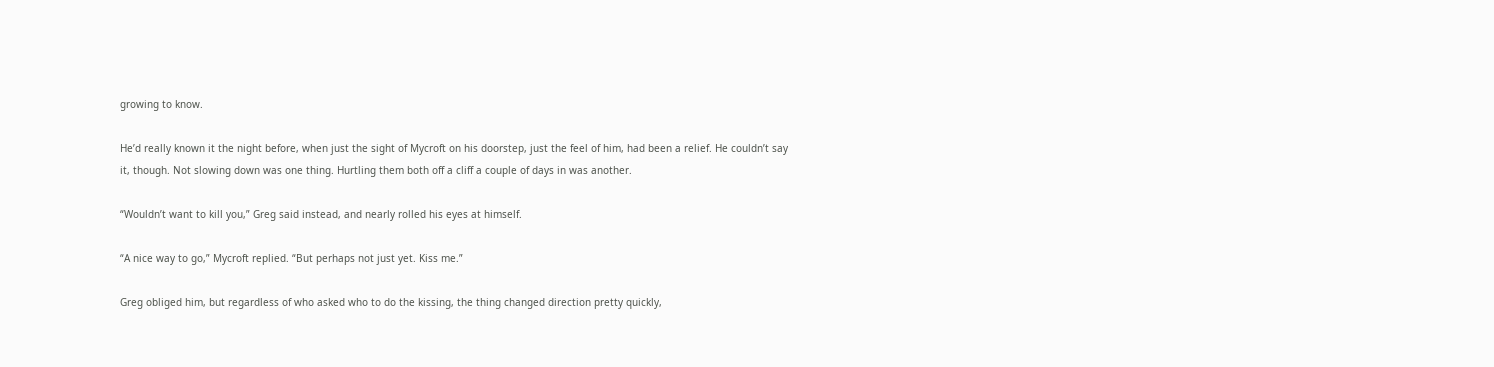growing to know.

He’d really known it the night before, when just the sight of Mycroft on his doorstep, just the feel of him, had been a relief. He couldn’t say it, though. Not slowing down was one thing. Hurtling them both off a cliff a couple of days in was another.

“Wouldn’t want to kill you,” Greg said instead, and nearly rolled his eyes at himself.

“A nice way to go,” Mycroft replied. “But perhaps not just yet. Kiss me.”

Greg obliged him, but regardless of who asked who to do the kissing, the thing changed direction pretty quickly,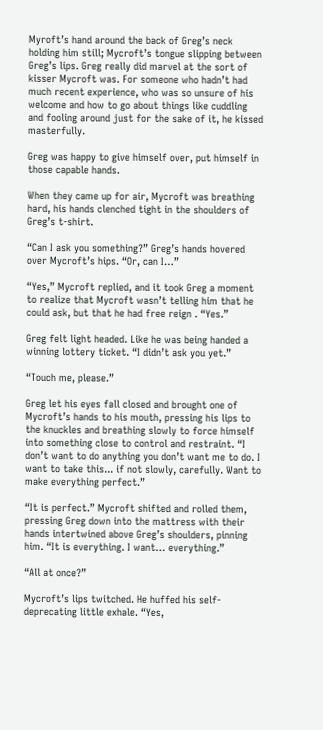Myroft’s hand around the back of Greg’s neck holding him still; Mycroft’s tongue slipping between Greg’s lips. Greg really did marvel at the sort of kisser Mycroft was. For someone who hadn’t had much recent experience, who was so unsure of his welcome and how to go about things like cuddling and fooling around just for the sake of it, he kissed masterfully.

Greg was happy to give himself over, put himself in those capable hands.

When they came up for air, Mycroft was breathing hard, his hands clenched tight in the shoulders of Greg’s t-shirt.

“Can I ask you something?” Greg’s hands hovered over Mycroft’s hips. “Or, can I…”

“Yes,” Mycroft replied, and it took Greg a moment to realize that Mycroft wasn’t telling him that he could ask, but that he had free reign . “Yes.”

Greg felt light headed. Like he was being handed a winning lottery ticket. “I didn’t ask you yet.”

“Touch me, please.”

Greg let his eyes fall closed and brought one of Mycroft’s hands to his mouth, pressing his lips to the knuckles and breathing slowly to force himself into something close to control and restraint. “I don’t want to do anything you don’t want me to do. I want to take this... if not slowly, carefully. Want to make everything perfect.”

“It is perfect.” Mycroft shifted and rolled them, pressing Greg down into the mattress with their hands intertwined above Greg’s shoulders, pinning him. “It is everything. I want… everything.”

“All at once?”

Mycroft’s lips twitched. He huffed his self-deprecating little exhale. “Yes,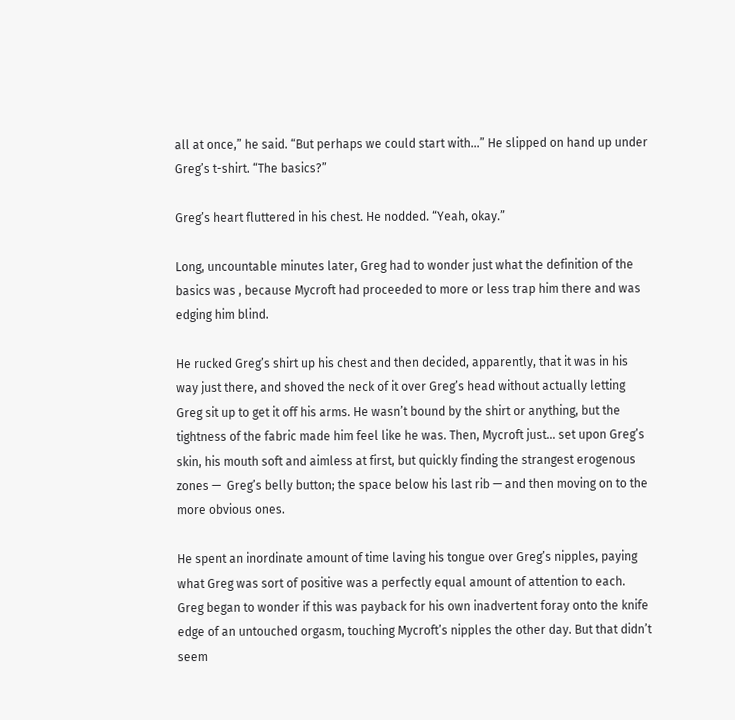all at once,” he said. “But perhaps we could start with…” He slipped on hand up under Greg’s t-shirt. “The basics?”

Greg’s heart fluttered in his chest. He nodded. “Yeah, okay.”

Long, uncountable minutes later, Greg had to wonder just what the definition of the basics was , because Mycroft had proceeded to more or less trap him there and was edging him blind.

He rucked Greg’s shirt up his chest and then decided, apparently, that it was in his way just there, and shoved the neck of it over Greg’s head without actually letting Greg sit up to get it off his arms. He wasn’t bound by the shirt or anything, but the tightness of the fabric made him feel like he was. Then, Mycroft just… set upon Greg’s skin, his mouth soft and aimless at first, but quickly finding the strangest erogenous zones —  Greg’s belly button; the space below his last rib — and then moving on to the more obvious ones.

He spent an inordinate amount of time laving his tongue over Greg’s nipples, paying what Greg was sort of positive was a perfectly equal amount of attention to each. Greg began to wonder if this was payback for his own inadvertent foray onto the knife edge of an untouched orgasm, touching Mycroft’s nipples the other day. But that didn’t seem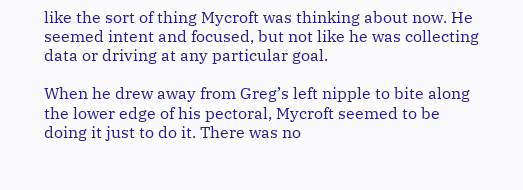like the sort of thing Mycroft was thinking about now. He seemed intent and focused, but not like he was collecting data or driving at any particular goal.

When he drew away from Greg’s left nipple to bite along the lower edge of his pectoral, Mycroft seemed to be doing it just to do it. There was no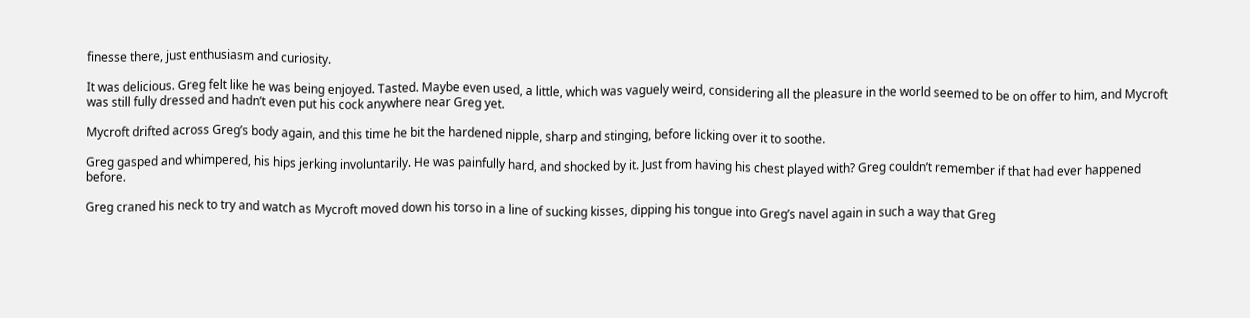finesse there, just enthusiasm and curiosity.

It was delicious. Greg felt like he was being enjoyed. Tasted. Maybe even used, a little, which was vaguely weird, considering all the pleasure in the world seemed to be on offer to him, and Mycroft was still fully dressed and hadn’t even put his cock anywhere near Greg yet.

Mycroft drifted across Greg’s body again, and this time he bit the hardened nipple, sharp and stinging, before licking over it to soothe.

Greg gasped and whimpered, his hips jerking involuntarily. He was painfully hard, and shocked by it. Just from having his chest played with? Greg couldn’t remember if that had ever happened before.

Greg craned his neck to try and watch as Mycroft moved down his torso in a line of sucking kisses, dipping his tongue into Greg’s navel again in such a way that Greg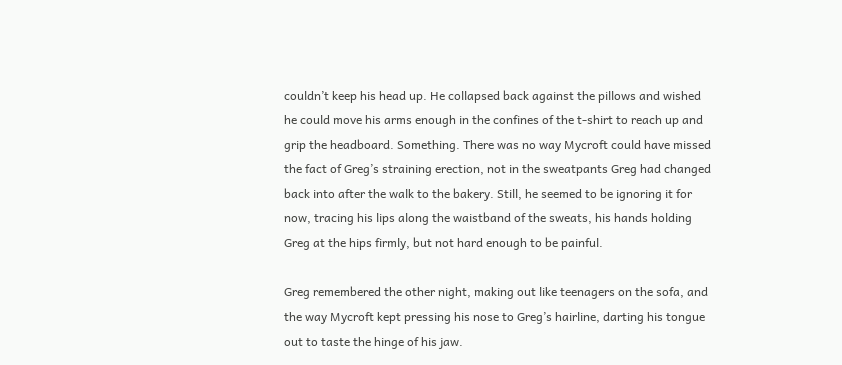couldn’t keep his head up. He collapsed back against the pillows and wished he could move his arms enough in the confines of the t-shirt to reach up and grip the headboard. Something. There was no way Mycroft could have missed the fact of Greg’s straining erection, not in the sweatpants Greg had changed back into after the walk to the bakery. Still, he seemed to be ignoring it for now, tracing his lips along the waistband of the sweats, his hands holding Greg at the hips firmly, but not hard enough to be painful.

Greg remembered the other night, making out like teenagers on the sofa, and the way Mycroft kept pressing his nose to Greg’s hairline, darting his tongue out to taste the hinge of his jaw.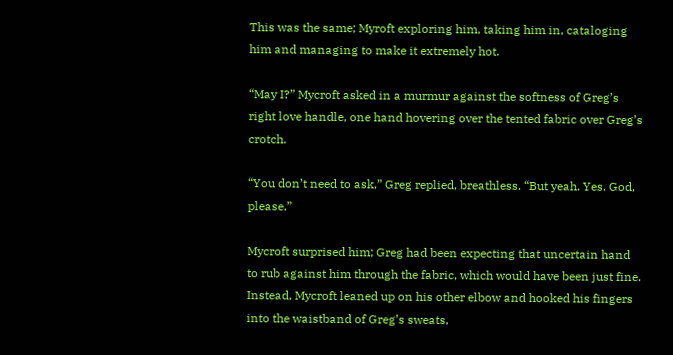This was the same; Myroft exploring him, taking him in, cataloging him and managing to make it extremely hot.

“May I?” Mycroft asked in a murmur against the softness of Greg’s right love handle, one hand hovering over the tented fabric over Greg’s crotch.

“You don’t need to ask,” Greg replied, breathless. “But yeah. Yes. God, please.”

Mycroft surprised him; Greg had been expecting that uncertain hand to rub against him through the fabric, which would have been just fine. Instead, Mycroft leaned up on his other elbow and hooked his fingers into the waistband of Greg’s sweats,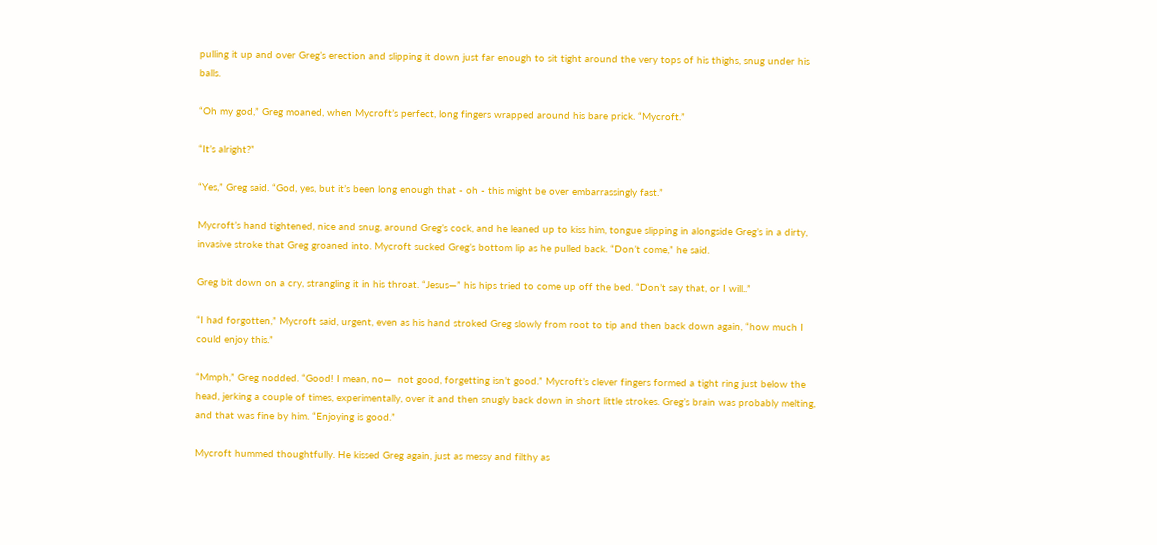pulling it up and over Greg’s erection and slipping it down just far enough to sit tight around the very tops of his thighs, snug under his balls.

“Oh my god,” Greg moaned, when Mycroft’s perfect, long fingers wrapped around his bare prick. “Mycroft.”

“It’s alright?”

“Yes,” Greg said. “God, yes, but it’s been long enough that - oh - this might be over embarrassingly fast.”

Mycroft’s hand tightened, nice and snug, around Greg’s cock, and he leaned up to kiss him, tongue slipping in alongside Greg’s in a dirty, invasive stroke that Greg groaned into. Mycroft sucked Greg’s bottom lip as he pulled back. “Don’t come,” he said.

Greg bit down on a cry, strangling it in his throat. “Jesus—” his hips tried to come up off the bed. “Don’t say that, or I will..”

“I had forgotten,” Mycroft said, urgent, even as his hand stroked Greg slowly from root to tip and then back down again, “how much I could enjoy this.”

“Mmph,” Greg nodded. “Good! I mean, no—  not good, forgetting isn’t good.” Mycroft’s clever fingers formed a tight ring just below the head, jerking a couple of times, experimentally, over it and then snugly back down in short little strokes. Greg’s brain was probably melting, and that was fine by him. “Enjoying is good.”

Mycroft hummed thoughtfully. He kissed Greg again, just as messy and filthy as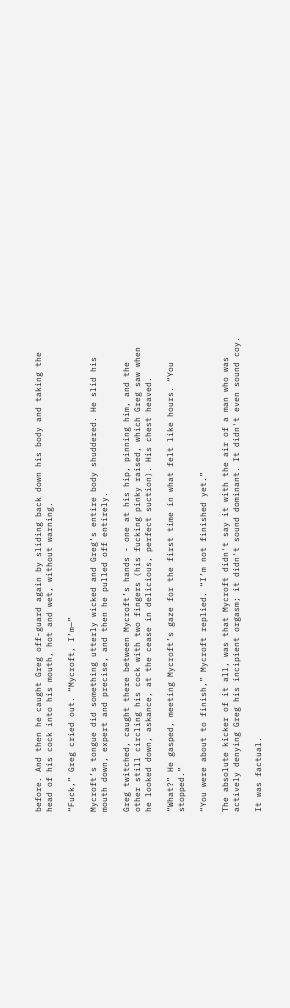before. And then he caught Greg off-guard again by sliding back down his body and taking the head of his cock into his mouth, hot and wet, without warning.

“Fuck,” Greg cried out. “Mycroft, I’m—”

Mycroft’s tongue did something utterly wicked and Greg’s entire body shuddered. He slid his mouth down, expert and precise, and then he pulled off entirely.

Greg twitched, caught there between Mycroft’s hands - one at his hip, pinning him, and the other still circling his cock with two fingers (his fucking pinky raised, which Greg saw when he looked down, askance, at the cease in delicious, perfect suction). His chest heaved.

“What?” He gasped, meeting Mycroft’s gaze for the first time in what felt like hours. “You stopped.”

“You were about to finish,” Mycroft replied. “I’m not finished yet.”

The absolute kicker of it all, was that Mycroft didn't say it with the air of a man who was actively denying Greg his incipient orgasm; it didn't sound dominant. It didn't even sound coy.

It was factual.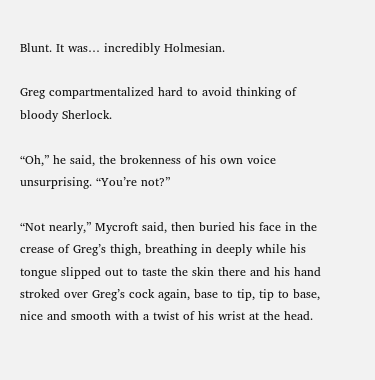Blunt. It was… incredibly Holmesian.

Greg compartmentalized hard to avoid thinking of bloody Sherlock.

“Oh,” he said, the brokenness of his own voice unsurprising. “You’re not?”

“Not nearly,” Mycroft said, then buried his face in the crease of Greg’s thigh, breathing in deeply while his tongue slipped out to taste the skin there and his hand stroked over Greg’s cock again, base to tip, tip to base, nice and smooth with a twist of his wrist at the head.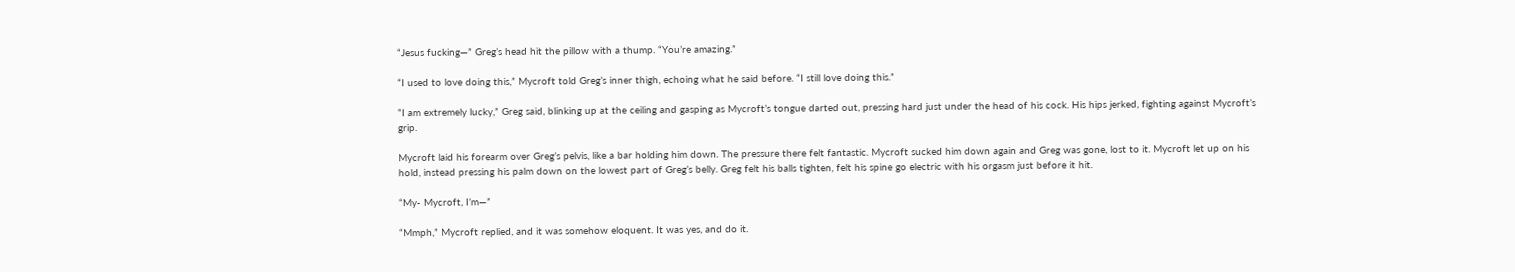“Jesus fucking—” Greg’s head hit the pillow with a thump. “You’re amazing.”

“I used to love doing this,” Mycroft told Greg’s inner thigh, echoing what he said before. “I still love doing this.”

“I am extremely lucky,” Greg said, blinking up at the ceiling and gasping as Mycroft’s tongue darted out, pressing hard just under the head of his cock. His hips jerked, fighting against Mycroft’s grip.

Mycroft laid his forearm over Greg’s pelvis, like a bar holding him down. The pressure there felt fantastic. Mycroft sucked him down again and Greg was gone, lost to it. Mycroft let up on his hold, instead pressing his palm down on the lowest part of Greg’s belly. Greg felt his balls tighten, felt his spine go electric with his orgasm just before it hit.

“My- Mycroft, I’m—”

“Mmph,” Mycroft replied, and it was somehow eloquent. It was yes, and do it.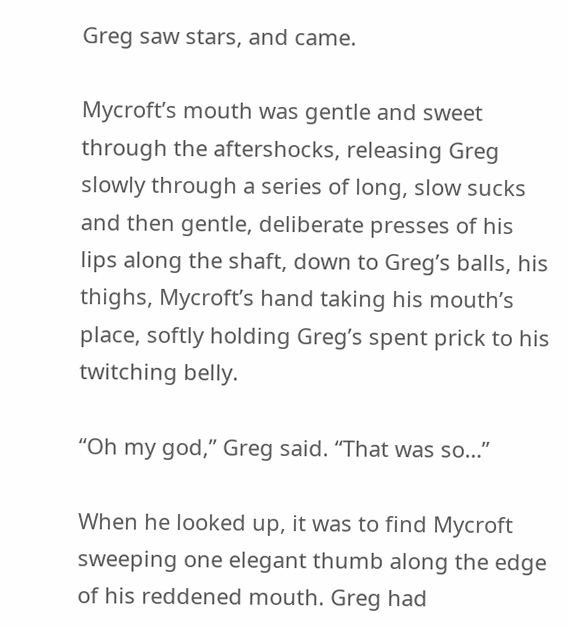Greg saw stars, and came.

Mycroft’s mouth was gentle and sweet through the aftershocks, releasing Greg slowly through a series of long, slow sucks and then gentle, deliberate presses of his lips along the shaft, down to Greg’s balls, his thighs, Mycroft’s hand taking his mouth’s place, softly holding Greg’s spent prick to his twitching belly.

“Oh my god,” Greg said. “That was so…”

When he looked up, it was to find Mycroft sweeping one elegant thumb along the edge of his reddened mouth. Greg had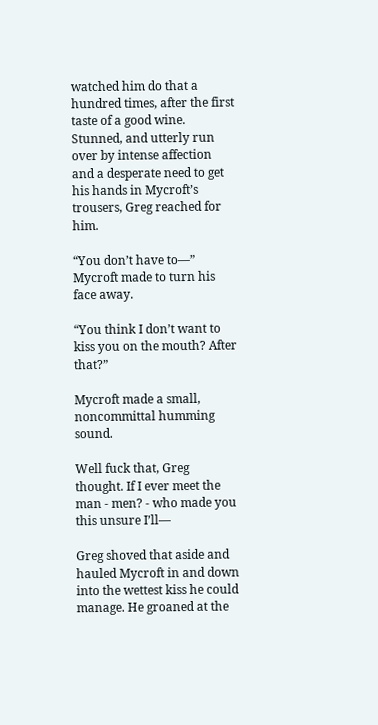watched him do that a hundred times, after the first taste of a good wine. Stunned, and utterly run over by intense affection and a desperate need to get his hands in Mycroft’s trousers, Greg reached for him.

“You don’t have to—” Mycroft made to turn his face away.

“You think I don’t want to kiss you on the mouth? After that?”

Mycroft made a small, noncommittal humming sound.

Well fuck that, Greg thought. If I ever meet the man - men? - who made you this unsure I’ll—

Greg shoved that aside and hauled Mycroft in and down into the wettest kiss he could manage. He groaned at the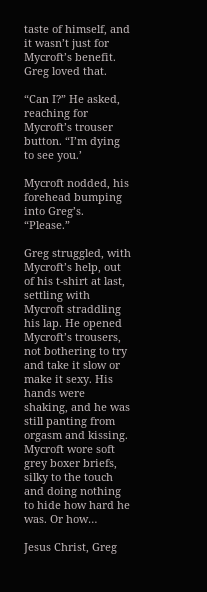taste of himself, and it wasn’t just for Mycroft’s benefit. Greg loved that.

“Can I?” He asked, reaching for Mycroft’s trouser button. “I’m dying to see you.’

Mycroft nodded, his forehead bumping into Greg’s. “Please.”

Greg struggled, with Mycroft’s help, out of his t-shirt at last, settling with Mycroft straddling his lap. He opened Mycroft’s trousers, not bothering to try and take it slow or make it sexy. His hands were shaking, and he was still panting from orgasm and kissing. Mycroft wore soft grey boxer briefs, silky to the touch and doing nothing to hide how hard he was. Or how…

Jesus Christ, Greg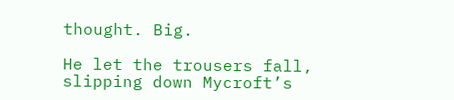thought. Big.

He let the trousers fall, slipping down Mycroft’s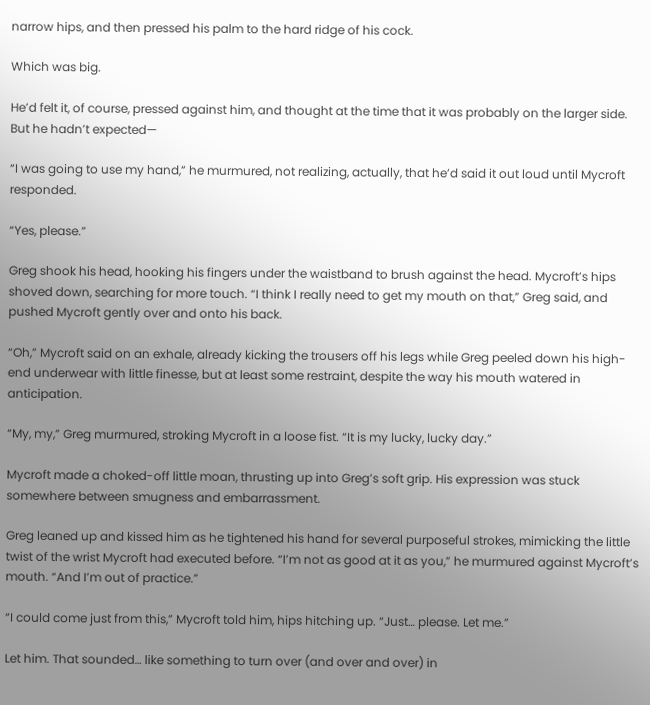narrow hips, and then pressed his palm to the hard ridge of his cock.

Which was big.

He’d felt it, of course, pressed against him, and thought at the time that it was probably on the larger side. But he hadn’t expected—

“I was going to use my hand,” he murmured, not realizing, actually, that he’d said it out loud until Mycroft responded.

“Yes, please.”

Greg shook his head, hooking his fingers under the waistband to brush against the head. Mycroft’s hips shoved down, searching for more touch. “I think I really need to get my mouth on that,” Greg said, and pushed Mycroft gently over and onto his back.

“Oh,” Mycroft said on an exhale, already kicking the trousers off his legs while Greg peeled down his high-end underwear with little finesse, but at least some restraint, despite the way his mouth watered in anticipation.

“My, my,” Greg murmured, stroking Mycroft in a loose fist. “It is my lucky, lucky day.”

Mycroft made a choked-off little moan, thrusting up into Greg’s soft grip. His expression was stuck somewhere between smugness and embarrassment.

Greg leaned up and kissed him as he tightened his hand for several purposeful strokes, mimicking the little twist of the wrist Mycroft had executed before. “I’m not as good at it as you,” he murmured against Mycroft’s mouth. “And I’m out of practice.”

“I could come just from this,” Mycroft told him, hips hitching up. “Just… please. Let me.”

Let him. That sounded… like something to turn over (and over and over) in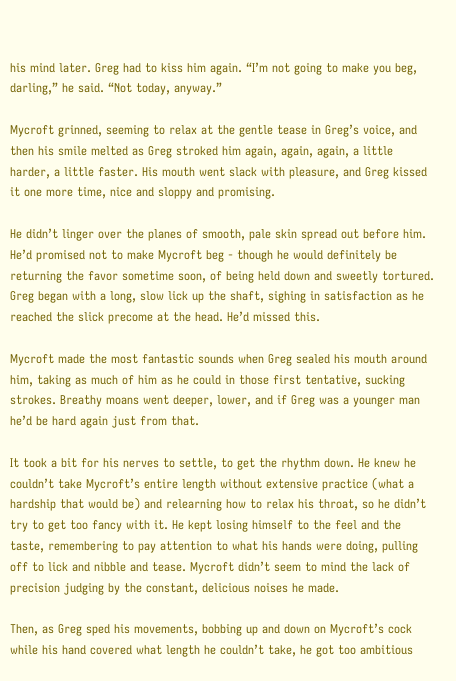his mind later. Greg had to kiss him again. “I’m not going to make you beg, darling,” he said. “Not today, anyway.”

Mycroft grinned, seeming to relax at the gentle tease in Greg’s voice, and then his smile melted as Greg stroked him again, again, again, a little harder, a little faster. His mouth went slack with pleasure, and Greg kissed it one more time, nice and sloppy and promising.

He didn’t linger over the planes of smooth, pale skin spread out before him. He’d promised not to make Mycroft beg - though he would definitely be returning the favor sometime soon, of being held down and sweetly tortured. Greg began with a long, slow lick up the shaft, sighing in satisfaction as he reached the slick precome at the head. He’d missed this.

Mycroft made the most fantastic sounds when Greg sealed his mouth around him, taking as much of him as he could in those first tentative, sucking strokes. Breathy moans went deeper, lower, and if Greg was a younger man he’d be hard again just from that.

It took a bit for his nerves to settle, to get the rhythm down. He knew he couldn’t take Mycroft’s entire length without extensive practice (what a hardship that would be) and relearning how to relax his throat, so he didn’t try to get too fancy with it. He kept losing himself to the feel and the taste, remembering to pay attention to what his hands were doing, pulling off to lick and nibble and tease. Mycroft didn’t seem to mind the lack of precision judging by the constant, delicious noises he made.

Then, as Greg sped his movements, bobbing up and down on Mycroft’s cock while his hand covered what length he couldn’t take, he got too ambitious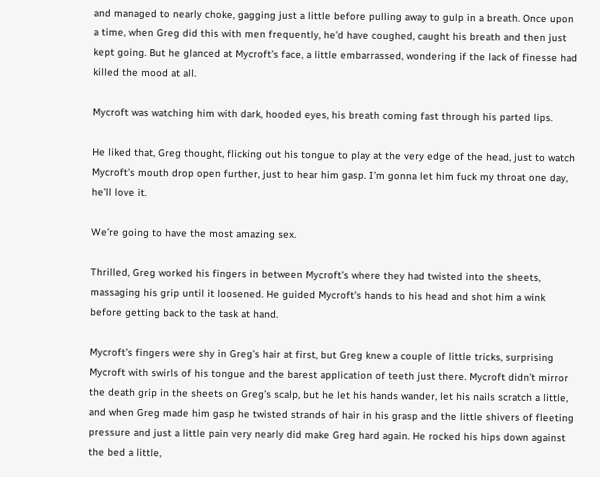and managed to nearly choke, gagging just a little before pulling away to gulp in a breath. Once upon a time, when Greg did this with men frequently, he’d have coughed, caught his breath and then just kept going. But he glanced at Mycroft’s face, a little embarrassed, wondering if the lack of finesse had killed the mood at all.

Mycroft was watching him with dark, hooded eyes, his breath coming fast through his parted lips.

He liked that, Greg thought, flicking out his tongue to play at the very edge of the head, just to watch Mycroft’s mouth drop open further, just to hear him gasp. I’m gonna let him fuck my throat one day, he’ll love it.

We’re going to have the most amazing sex.

Thrilled, Greg worked his fingers in between Mycroft’s where they had twisted into the sheets, massaging his grip until it loosened. He guided Mycroft’s hands to his head and shot him a wink before getting back to the task at hand.

Mycroft’s fingers were shy in Greg’s hair at first, but Greg knew a couple of little tricks, surprising Mycroft with swirls of his tongue and the barest application of teeth just there. Mycroft didn’t mirror the death grip in the sheets on Greg’s scalp, but he let his hands wander, let his nails scratch a little, and when Greg made him gasp he twisted strands of hair in his grasp and the little shivers of fleeting pressure and just a little pain very nearly did make Greg hard again. He rocked his hips down against the bed a little,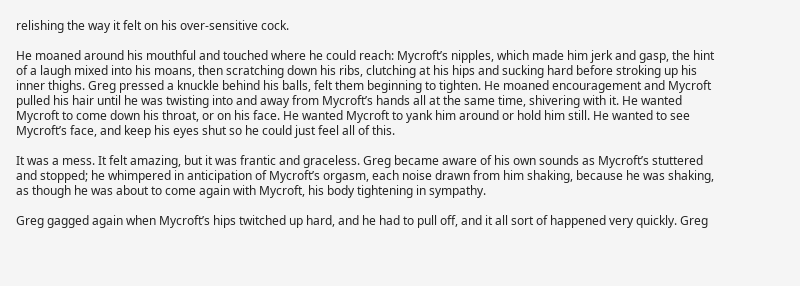relishing the way it felt on his over-sensitive cock.

He moaned around his mouthful and touched where he could reach: Mycroft’s nipples, which made him jerk and gasp, the hint of a laugh mixed into his moans, then scratching down his ribs, clutching at his hips and sucking hard before stroking up his inner thighs. Greg pressed a knuckle behind his balls, felt them beginning to tighten. He moaned encouragement and Mycroft pulled his hair until he was twisting into and away from Mycroft’s hands all at the same time, shivering with it. He wanted Mycroft to come down his throat, or on his face. He wanted Mycroft to yank him around or hold him still. He wanted to see Mycroft’s face, and keep his eyes shut so he could just feel all of this.

It was a mess. It felt amazing, but it was frantic and graceless. Greg became aware of his own sounds as Mycroft’s stuttered and stopped; he whimpered in anticipation of Mycroft’s orgasm, each noise drawn from him shaking, because he was shaking, as though he was about to come again with Mycroft, his body tightening in sympathy.

Greg gagged again when Mycroft’s hips twitched up hard, and he had to pull off, and it all sort of happened very quickly. Greg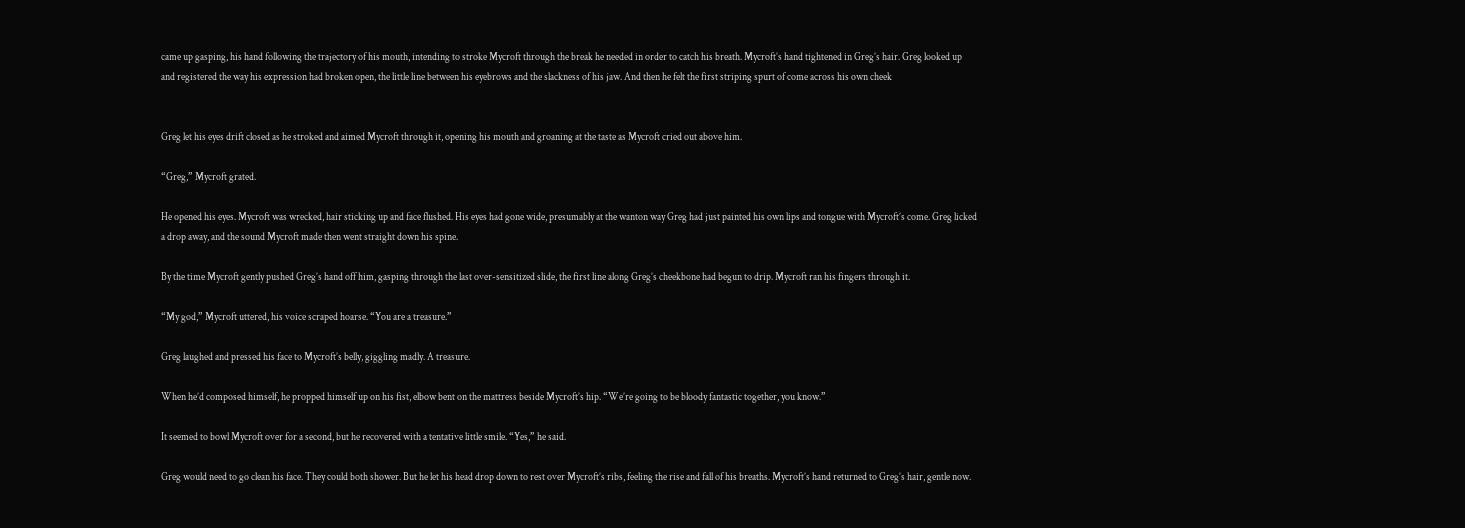came up gasping, his hand following the trajectory of his mouth, intending to stroke Mycroft through the break he needed in order to catch his breath. Mycroft’s hand tightened in Greg’s hair. Greg looked up and registered the way his expression had broken open, the little line between his eyebrows and the slackness of his jaw. And then he felt the first striping spurt of come across his own cheek


Greg let his eyes drift closed as he stroked and aimed Mycroft through it, opening his mouth and groaning at the taste as Mycroft cried out above him.

“Greg,” Mycroft grated.

He opened his eyes. Mycroft was wrecked, hair sticking up and face flushed. His eyes had gone wide, presumably at the wanton way Greg had just painted his own lips and tongue with Mycroft’s come. Greg licked a drop away, and the sound Mycroft made then went straight down his spine.

By the time Mycroft gently pushed Greg’s hand off him, gasping through the last over-sensitized slide, the first line along Greg’s cheekbone had begun to drip. Mycroft ran his fingers through it.

“My god,” Mycroft uttered, his voice scraped hoarse. “You are a treasure.”

Greg laughed and pressed his face to Mycroft’s belly, giggling madly. A treasure.

When he’d composed himself, he propped himself up on his fist, elbow bent on the mattress beside Mycroft’s hip. “We’re going to be bloody fantastic together, you know.”

It seemed to bowl Mycroft over for a second, but he recovered with a tentative little smile. “Yes,” he said.

Greg would need to go clean his face. They could both shower. But he let his head drop down to rest over Mycroft’s ribs, feeling the rise and fall of his breaths. Mycroft’s hand returned to Greg’s hair, gentle now.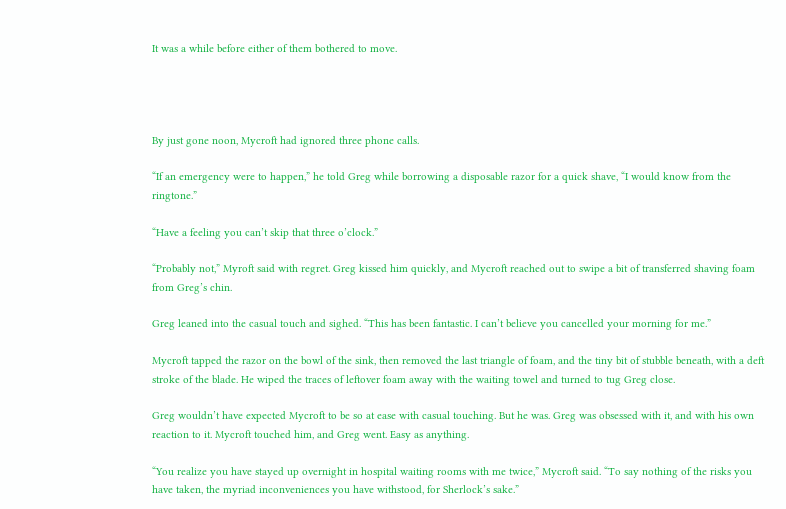It was a while before either of them bothered to move.




By just gone noon, Mycroft had ignored three phone calls.

“If an emergency were to happen,” he told Greg while borrowing a disposable razor for a quick shave, “I would know from the ringtone.”

“Have a feeling you can’t skip that three o’clock.”

“Probably not,” Myroft said with regret. Greg kissed him quickly, and Mycroft reached out to swipe a bit of transferred shaving foam from Greg’s chin.

Greg leaned into the casual touch and sighed. “This has been fantastic. I can’t believe you cancelled your morning for me.”

Mycroft tapped the razor on the bowl of the sink, then removed the last triangle of foam, and the tiny bit of stubble beneath, with a deft stroke of the blade. He wiped the traces of leftover foam away with the waiting towel and turned to tug Greg close.

Greg wouldn’t have expected Mycroft to be so at ease with casual touching. But he was. Greg was obsessed with it, and with his own reaction to it. Mycroft touched him, and Greg went. Easy as anything.

“You realize you have stayed up overnight in hospital waiting rooms with me twice,” Mycroft said. “To say nothing of the risks you have taken, the myriad inconveniences you have withstood, for Sherlock’s sake.”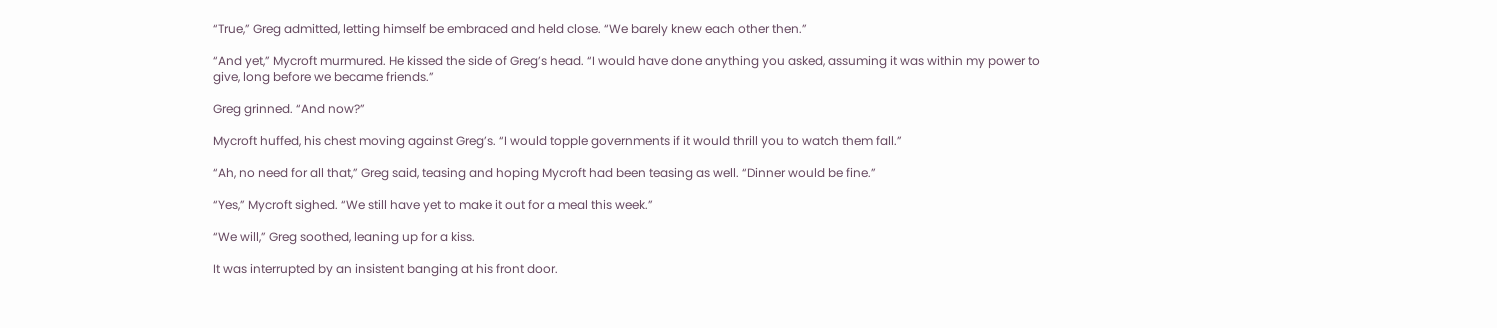“True,” Greg admitted, letting himself be embraced and held close. “We barely knew each other then.”

“And yet,” Mycroft murmured. He kissed the side of Greg’s head. “I would have done anything you asked, assuming it was within my power to give, long before we became friends.”

Greg grinned. “And now?”

Mycroft huffed, his chest moving against Greg’s. “I would topple governments if it would thrill you to watch them fall.”

“Ah, no need for all that,” Greg said, teasing and hoping Mycroft had been teasing as well. “Dinner would be fine.”

“Yes,” Mycroft sighed. “We still have yet to make it out for a meal this week.”

“We will,” Greg soothed, leaning up for a kiss.

It was interrupted by an insistent banging at his front door.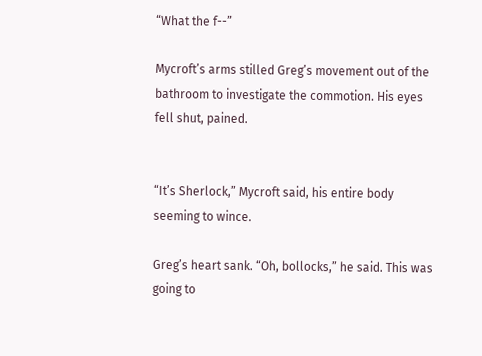“What the f--”

Mycroft’s arms stilled Greg’s movement out of the bathroom to investigate the commotion. His eyes fell shut, pained.


“It’s Sherlock,” Mycroft said, his entire body seeming to wince.

Greg’s heart sank. “Oh, bollocks,” he said. This was going to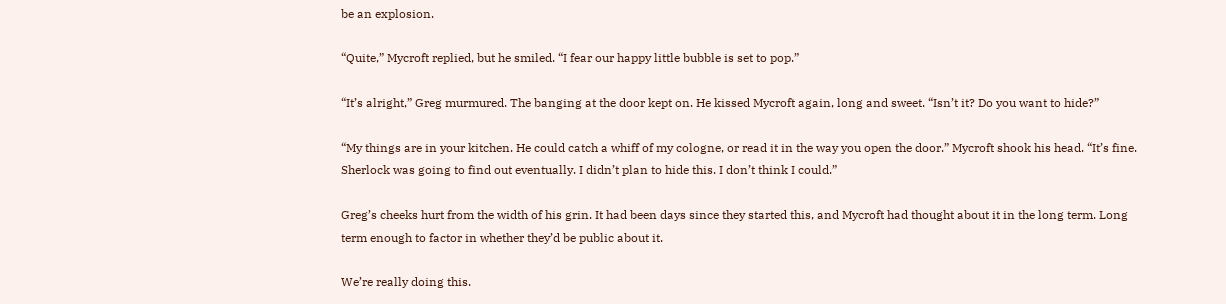be an explosion.

“Quite,” Mycroft replied, but he smiled. “I fear our happy little bubble is set to pop.”

“It’s alright,” Greg murmured. The banging at the door kept on. He kissed Mycroft again, long and sweet. “Isn’t it? Do you want to hide?”

“My things are in your kitchen. He could catch a whiff of my cologne, or read it in the way you open the door.” Mycroft shook his head. “It’s fine. Sherlock was going to find out eventually. I didn’t plan to hide this. I don’t think I could.”

Greg’s cheeks hurt from the width of his grin. It had been days since they started this, and Mycroft had thought about it in the long term. Long term enough to factor in whether they’d be public about it.

We’re really doing this.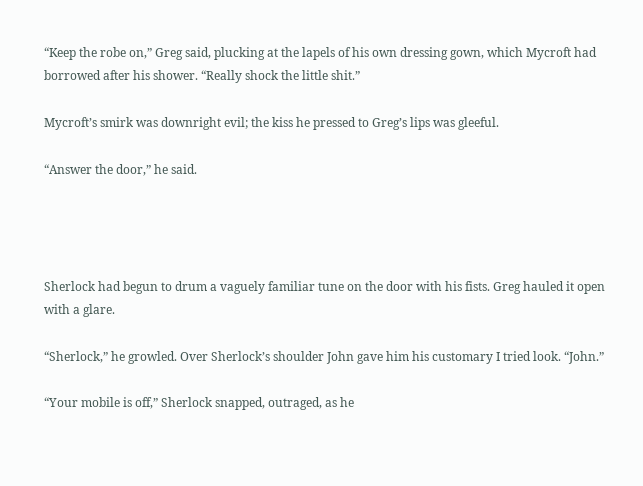“Keep the robe on,” Greg said, plucking at the lapels of his own dressing gown, which Mycroft had borrowed after his shower. “Really shock the little shit.”

Mycroft’s smirk was downright evil; the kiss he pressed to Greg’s lips was gleeful.

“Answer the door,” he said.




Sherlock had begun to drum a vaguely familiar tune on the door with his fists. Greg hauled it open with a glare.

“Sherlock,” he growled. Over Sherlock’s shoulder John gave him his customary I tried look. “John.”

“Your mobile is off,” Sherlock snapped, outraged, as he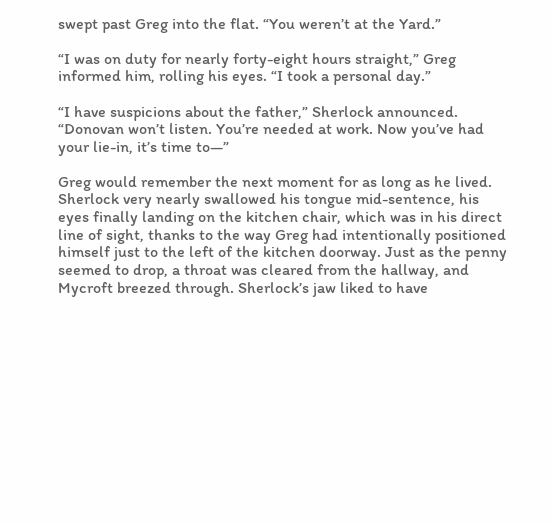swept past Greg into the flat. “You weren’t at the Yard.”

“I was on duty for nearly forty-eight hours straight,” Greg informed him, rolling his eyes. “I took a personal day.”

“I have suspicions about the father,” Sherlock announced. “Donovan won’t listen. You’re needed at work. Now you’ve had your lie-in, it’s time to—”

Greg would remember the next moment for as long as he lived. Sherlock very nearly swallowed his tongue mid-sentence, his eyes finally landing on the kitchen chair, which was in his direct line of sight, thanks to the way Greg had intentionally positioned himself just to the left of the kitchen doorway. Just as the penny seemed to drop, a throat was cleared from the hallway, and Mycroft breezed through. Sherlock’s jaw liked to have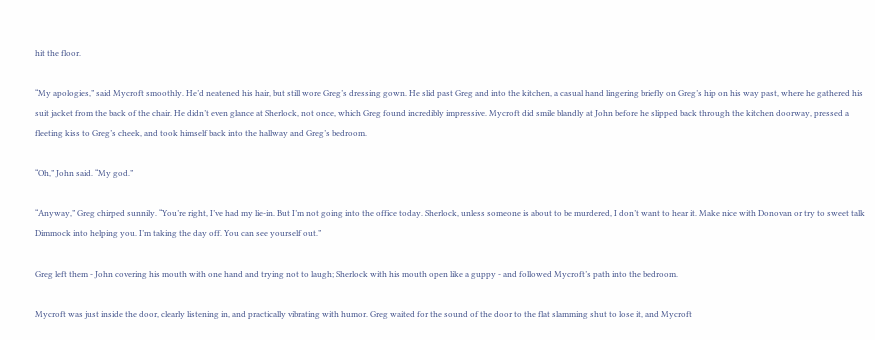hit the floor.

“My apologies,” said Mycroft smoothly. He’d neatened his hair, but still wore Greg’s dressing gown. He slid past Greg and into the kitchen, a casual hand lingering briefly on Greg’s hip on his way past, where he gathered his suit jacket from the back of the chair. He didn’t even glance at Sherlock, not once, which Greg found incredibly impressive. Mycroft did smile blandly at John before he slipped back through the kitchen doorway, pressed a fleeting kiss to Greg’s cheek, and took himself back into the hallway and Greg’s bedroom.

“Oh,” John said. “My god.”

“Anyway,” Greg chirped sunnily. “You’re right, I’ve had my lie-in. But I’m not going into the office today. Sherlock, unless someone is about to be murdered, I don’t want to hear it. Make nice with Donovan or try to sweet talk Dimmock into helping you. I’m taking the day off. You can see yourself out.”

Greg left them - John covering his mouth with one hand and trying not to laugh; Sherlock with his mouth open like a guppy - and followed Mycroft’s path into the bedroom.

Mycroft was just inside the door, clearly listening in, and practically vibrating with humor. Greg waited for the sound of the door to the flat slamming shut to lose it, and Mycroft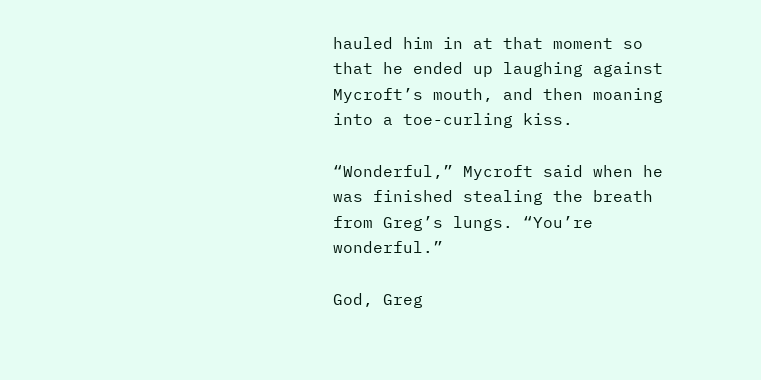hauled him in at that moment so that he ended up laughing against Mycroft’s mouth, and then moaning into a toe-curling kiss.

“Wonderful,” Mycroft said when he was finished stealing the breath from Greg’s lungs. “You’re wonderful.”

God, Greg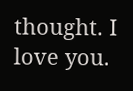thought. I love you.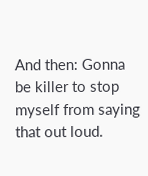And then: Gonna be killer to stop myself from saying that out loud.